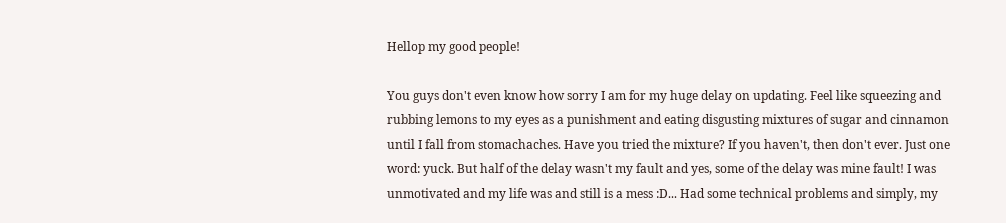Hellop my good people!

You guys don't even know how sorry I am for my huge delay on updating. Feel like squeezing and rubbing lemons to my eyes as a punishment and eating disgusting mixtures of sugar and cinnamon until I fall from stomachaches. Have you tried the mixture? If you haven't, then don't ever. Just one word: yuck. But half of the delay wasn't my fault and yes, some of the delay was mine fault! I was unmotivated and my life was and still is a mess :D... Had some technical problems and simply, my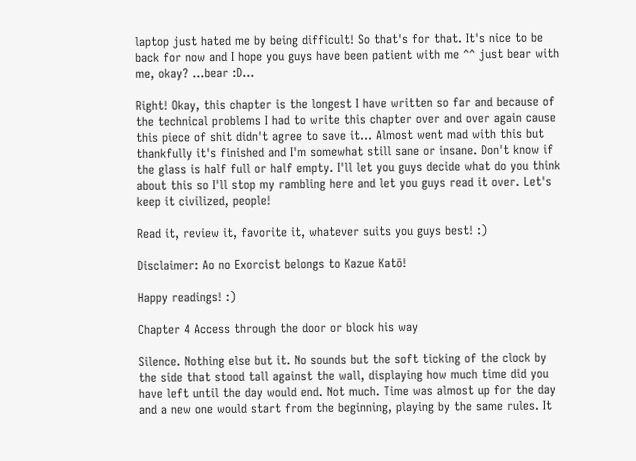laptop just hated me by being difficult! So that's for that. It's nice to be back for now and I hope you guys have been patient with me ^^ just bear with me, okay? ...bear :D...

Right! Okay, this chapter is the longest I have written so far and because of the technical problems I had to write this chapter over and over again cause this piece of shit didn't agree to save it... Almost went mad with this but thankfully it's finished and I'm somewhat still sane or insane. Don't know if the glass is half full or half empty. I'll let you guys decide what do you think about this so I'll stop my rambling here and let you guys read it over. Let's keep it civilized, people!

Read it, review it, favorite it, whatever suits you guys best! :)

Disclaimer: Ao no Exorcist belongs to Kazue Katō!

Happy readings! :)

Chapter 4 Access through the door or block his way

Silence. Nothing else but it. No sounds but the soft ticking of the clock by the side that stood tall against the wall, displaying how much time did you have left until the day would end. Not much. Time was almost up for the day and a new one would start from the beginning, playing by the same rules. It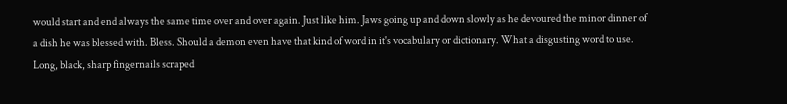would start and end always the same time over and over again. Just like him. Jaws going up and down slowly as he devoured the minor dinner of a dish he was blessed with. Bless. Should a demon even have that kind of word in it's vocabulary or dictionary. What a disgusting word to use. Long, black, sharp fingernails scraped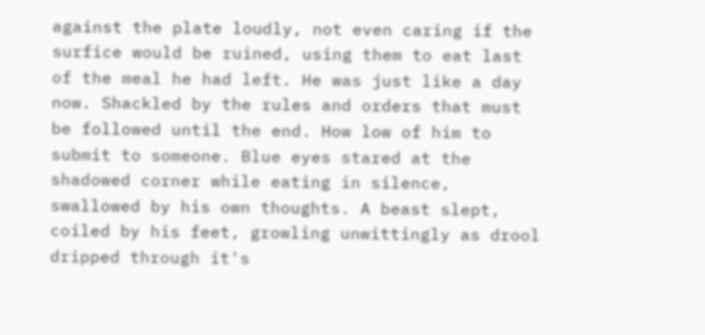against the plate loudly, not even caring if the surfice would be ruined, using them to eat last of the meal he had left. He was just like a day now. Shackled by the rules and orders that must be followed until the end. How low of him to submit to someone. Blue eyes stared at the shadowed corner while eating in silence, swallowed by his own thoughts. A beast slept, coiled by his feet, growling unwittingly as drool dripped through it's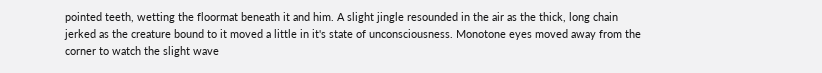pointed teeth, wetting the floormat beneath it and him. A slight jingle resounded in the air as the thick, long chain jerked as the creature bound to it moved a little in it's state of unconsciousness. Monotone eyes moved away from the corner to watch the slight wave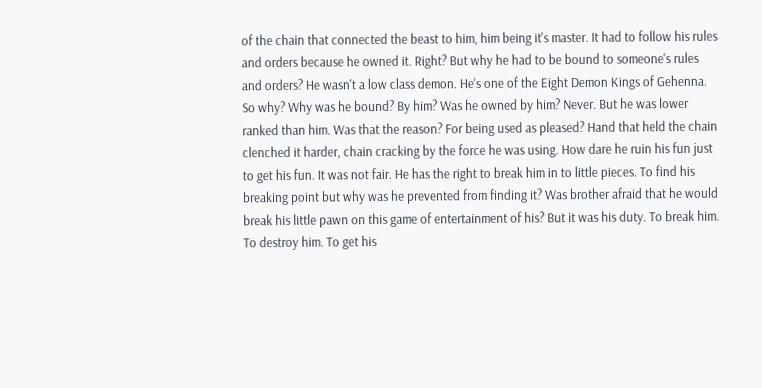of the chain that connected the beast to him, him being it's master. It had to follow his rules and orders because he owned it. Right? But why he had to be bound to someone's rules and orders? He wasn't a low class demon. He's one of the Eight Demon Kings of Gehenna. So why? Why was he bound? By him? Was he owned by him? Never. But he was lower ranked than him. Was that the reason? For being used as pleased? Hand that held the chain clenched it harder, chain cracking by the force he was using. How dare he ruin his fun just to get his fun. It was not fair. He has the right to break him in to little pieces. To find his breaking point but why was he prevented from finding it? Was brother afraid that he would break his little pawn on this game of entertainment of his? But it was his duty. To break him. To destroy him. To get his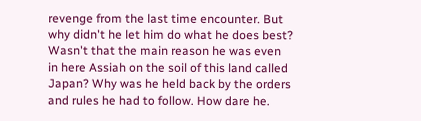revenge from the last time encounter. But why didn't he let him do what he does best? Wasn't that the main reason he was even in here Assiah on the soil of this land called Japan? Why was he held back by the orders and rules he had to follow. How dare he.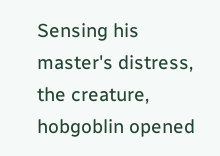Sensing his master's distress, the creature, hobgoblin opened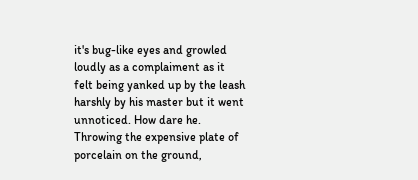it's bug-like eyes and growled loudly as a complaiment as it felt being yanked up by the leash harshly by his master but it went unnoticed. How dare he. Throwing the expensive plate of porcelain on the ground,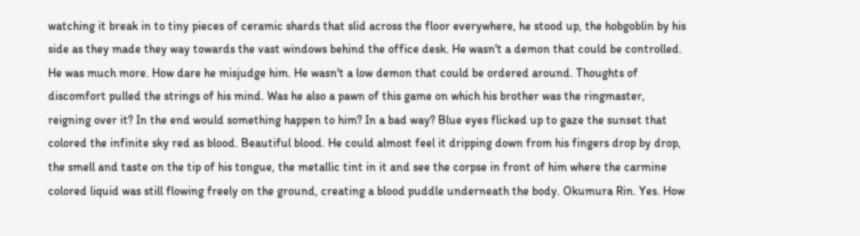watching it break in to tiny pieces of ceramic shards that slid across the floor everywhere, he stood up, the hobgoblin by his side as they made they way towards the vast windows behind the office desk. He wasn't a demon that could be controlled. He was much more. How dare he misjudge him. He wasn't a low demon that could be ordered around. Thoughts of discomfort pulled the strings of his mind. Was he also a pawn of this game on which his brother was the ringmaster, reigning over it? In the end would something happen to him? In a bad way? Blue eyes flicked up to gaze the sunset that colored the infinite sky red as blood. Beautiful blood. He could almost feel it dripping down from his fingers drop by drop, the smell and taste on the tip of his tongue, the metallic tint in it and see the corpse in front of him where the carmine colored liquid was still flowing freely on the ground, creating a blood puddle underneath the body. Okumura Rin. Yes. How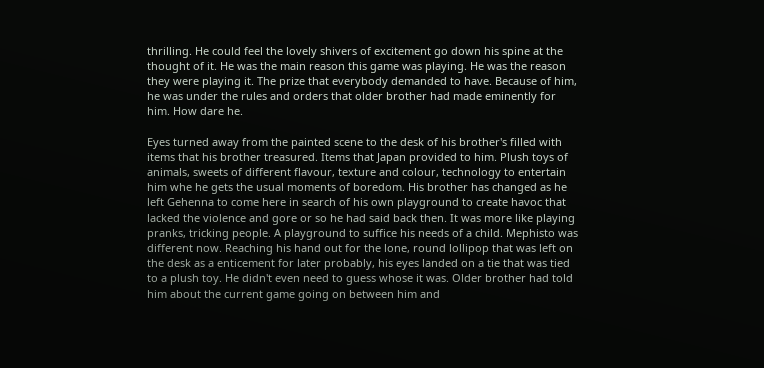thrilling. He could feel the lovely shivers of excitement go down his spine at the thought of it. He was the main reason this game was playing. He was the reason they were playing it. The prize that everybody demanded to have. Because of him, he was under the rules and orders that older brother had made eminently for him. How dare he.

Eyes turned away from the painted scene to the desk of his brother's filled with items that his brother treasured. Items that Japan provided to him. Plush toys of animals, sweets of different flavour, texture and colour, technology to entertain him whe he gets the usual moments of boredom. His brother has changed as he left Gehenna to come here in search of his own playground to create havoc that lacked the violence and gore or so he had said back then. It was more like playing pranks, tricking people. A playground to suffice his needs of a child. Mephisto was different now. Reaching his hand out for the lone, round lollipop that was left on the desk as a enticement for later probably, his eyes landed on a tie that was tied to a plush toy. He didn't even need to guess whose it was. Older brother had told him about the current game going on between him and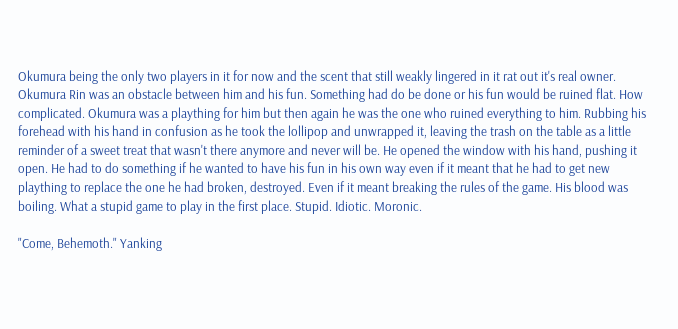Okumura being the only two players in it for now and the scent that still weakly lingered in it rat out it's real owner. Okumura Rin was an obstacle between him and his fun. Something had do be done or his fun would be ruined flat. How complicated. Okumura was a plaything for him but then again he was the one who ruined everything to him. Rubbing his forehead with his hand in confusion as he took the lollipop and unwrapped it, leaving the trash on the table as a little reminder of a sweet treat that wasn't there anymore and never will be. He opened the window with his hand, pushing it open. He had to do something if he wanted to have his fun in his own way even if it meant that he had to get new plaything to replace the one he had broken, destroyed. Even if it meant breaking the rules of the game. His blood was boiling. What a stupid game to play in the first place. Stupid. Idiotic. Moronic.

"Come, Behemoth." Yanking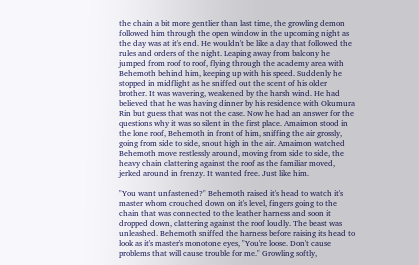the chain a bit more gentlier than last time, the growling demon followed him through the open window in the upcoming night as the day was at it's end. He wouldn't be like a day that followed the rules and orders of the night. Leaping away from balcony he jumped from roof to roof, flying through the academy area with Behemoth behind him, keeping up with his speed. Suddenly he stopped in midflight as he sniffed out the scent of his older brother. It was wavering, weakened by the harsh wind. He had believed that he was having dinner by his residence with Okumura Rin but guess that was not the case. Now he had an answer for the questions why it was so silent in the first place. Amaimon stood in the lone roof, Behemoth in front of him, sniffing the air grossly, going from side to side, snout high in the air. Amaimon watched Behemoth move restlessly around, moving from side to side, the heavy chain clattering against the roof as the familiar moved, jerked around in frenzy. It wanted free. Just like him.

"You want unfastened?" Behemoth raised it's head to watch it's master whom crouched down on it's level, fingers going to the chain that was connected to the leather harness and soon it dropped down, clattering against the roof loudly. The beast was unleashed. Behemoth sniffed the harness before raising its head to look as it's master's monotone eyes, "You're loose. Don't cause problems that will cause trouble for me." Growling softly,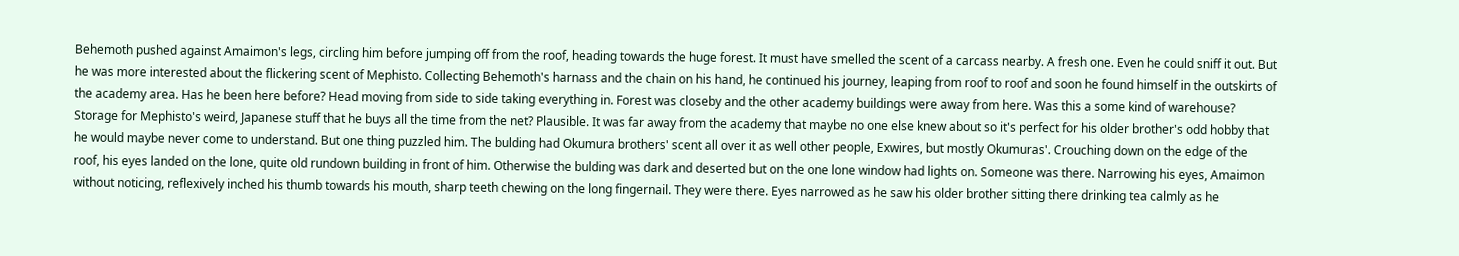Behemoth pushed against Amaimon's legs, circling him before jumping off from the roof, heading towards the huge forest. It must have smelled the scent of a carcass nearby. A fresh one. Even he could sniff it out. But he was more interested about the flickering scent of Mephisto. Collecting Behemoth's harnass and the chain on his hand, he continued his journey, leaping from roof to roof and soon he found himself in the outskirts of the academy area. Has he been here before? Head moving from side to side taking everything in. Forest was closeby and the other academy buildings were away from here. Was this a some kind of warehouse? Storage for Mephisto's weird, Japanese stuff that he buys all the time from the net? Plausible. It was far away from the academy that maybe no one else knew about so it's perfect for his older brother's odd hobby that he would maybe never come to understand. But one thing puzzled him. The bulding had Okumura brothers' scent all over it as well other people, Exwires, but mostly Okumuras'. Crouching down on the edge of the roof, his eyes landed on the lone, quite old rundown building in front of him. Otherwise the bulding was dark and deserted but on the one lone window had lights on. Someone was there. Narrowing his eyes, Amaimon without noticing, reflexively inched his thumb towards his mouth, sharp teeth chewing on the long fingernail. They were there. Eyes narrowed as he saw his older brother sitting there drinking tea calmly as he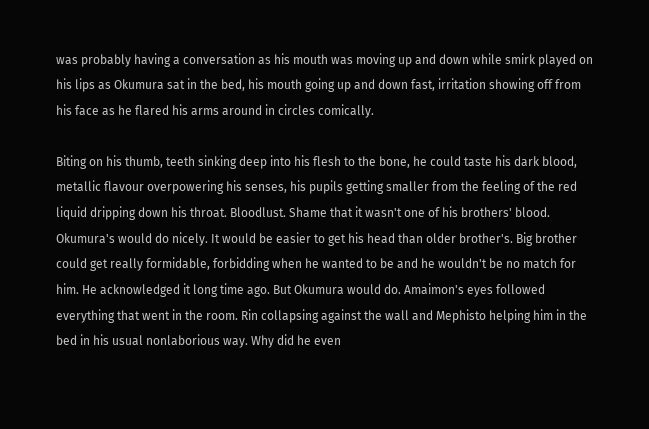was probably having a conversation as his mouth was moving up and down while smirk played on his lips as Okumura sat in the bed, his mouth going up and down fast, irritation showing off from his face as he flared his arms around in circles comically.

Biting on his thumb, teeth sinking deep into his flesh to the bone, he could taste his dark blood, metallic flavour overpowering his senses, his pupils getting smaller from the feeling of the red liquid dripping down his throat. Bloodlust. Shame that it wasn't one of his brothers' blood. Okumura's would do nicely. It would be easier to get his head than older brother's. Big brother could get really formidable, forbidding when he wanted to be and he wouldn't be no match for him. He acknowledged it long time ago. But Okumura would do. Amaimon's eyes followed everything that went in the room. Rin collapsing against the wall and Mephisto helping him in the bed in his usual nonlaborious way. Why did he even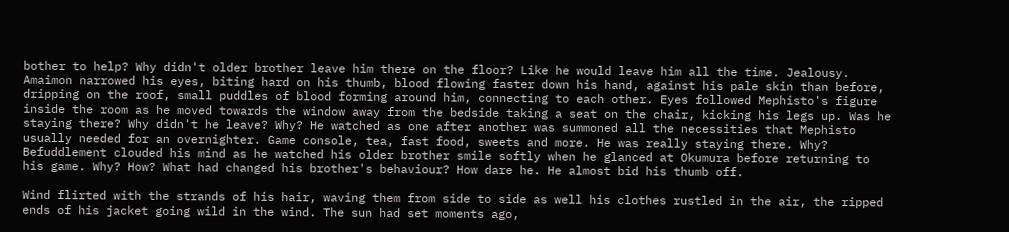bother to help? Why didn't older brother leave him there on the floor? Like he would leave him all the time. Jealousy. Amaimon narrowed his eyes, biting hard on his thumb, blood flowing faster down his hand, against his pale skin than before, dripping on the roof, small puddles of blood forming around him, connecting to each other. Eyes followed Mephisto's figure inside the room as he moved towards the window away from the bedside taking a seat on the chair, kicking his legs up. Was he staying there? Why didn't he leave? Why? He watched as one after another was summoned all the necessities that Mephisto usually needed for an overnighter. Game console, tea, fast food, sweets and more. He was really staying there. Why? Befuddlement clouded his mind as he watched his older brother smile softly when he glanced at Okumura before returning to his game. Why? How? What had changed his brother's behaviour? How dare he. He almost bid his thumb off.

Wind flirted with the strands of his hair, waving them from side to side as well his clothes rustled in the air, the ripped ends of his jacket going wild in the wind. The sun had set moments ago,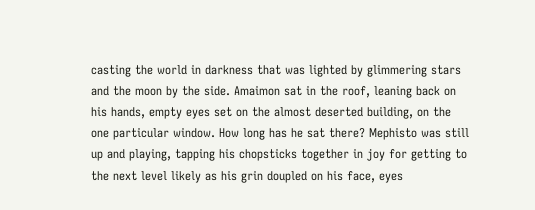casting the world in darkness that was lighted by glimmering stars and the moon by the side. Amaimon sat in the roof, leaning back on his hands, empty eyes set on the almost deserted building, on the one particular window. How long has he sat there? Mephisto was still up and playing, tapping his chopsticks together in joy for getting to the next level likely as his grin doupled on his face, eyes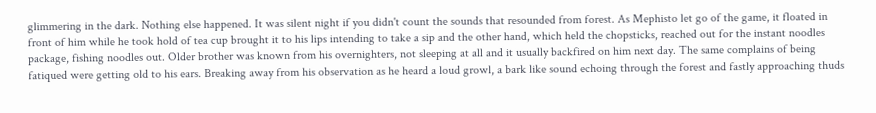glimmering in the dark. Nothing else happened. It was silent night if you didn't count the sounds that resounded from forest. As Mephisto let go of the game, it floated in front of him while he took hold of tea cup brought it to his lips intending to take a sip and the other hand, which held the chopsticks, reached out for the instant noodles package, fishing noodles out. Older brother was known from his overnighters, not sleeping at all and it usually backfired on him next day. The same complains of being fatiqued were getting old to his ears. Breaking away from his observation as he heard a loud growl, a bark like sound echoing through the forest and fastly approaching thuds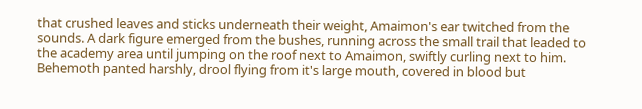that crushed leaves and sticks underneath their weight, Amaimon's ear twitched from the sounds. A dark figure emerged from the bushes, running across the small trail that leaded to the academy area until jumping on the roof next to Amaimon, swiftly curling next to him. Behemoth panted harshly, drool flying from it's large mouth, covered in blood but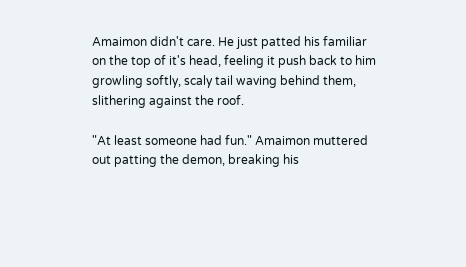Amaimon didn't care. He just patted his familiar on the top of it's head, feeling it push back to him growling softly, scaly tail waving behind them, slithering against the roof.

"At least someone had fun." Amaimon muttered out patting the demon, breaking his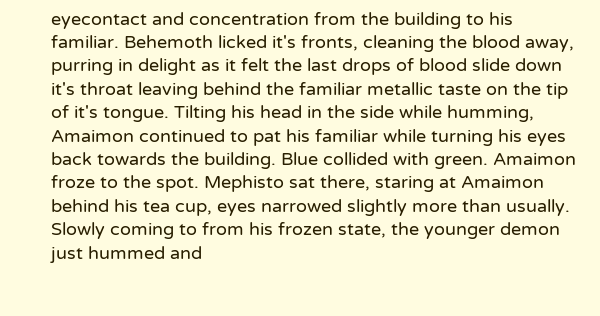eyecontact and concentration from the building to his familiar. Behemoth licked it's fronts, cleaning the blood away, purring in delight as it felt the last drops of blood slide down it's throat leaving behind the familiar metallic taste on the tip of it's tongue. Tilting his head in the side while humming, Amaimon continued to pat his familiar while turning his eyes back towards the building. Blue collided with green. Amaimon froze to the spot. Mephisto sat there, staring at Amaimon behind his tea cup, eyes narrowed slightly more than usually. Slowly coming to from his frozen state, the younger demon just hummed and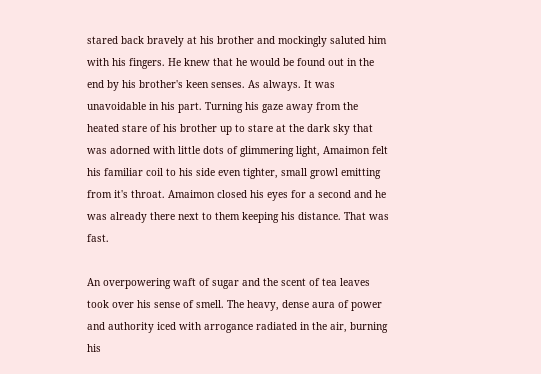stared back bravely at his brother and mockingly saluted him with his fingers. He knew that he would be found out in the end by his brother's keen senses. As always. It was unavoidable in his part. Turning his gaze away from the heated stare of his brother up to stare at the dark sky that was adorned with little dots of glimmering light, Amaimon felt his familiar coil to his side even tighter, small growl emitting from it's throat. Amaimon closed his eyes for a second and he was already there next to them keeping his distance. That was fast.

An overpowering waft of sugar and the scent of tea leaves took over his sense of smell. The heavy, dense aura of power and authority iced with arrogance radiated in the air, burning his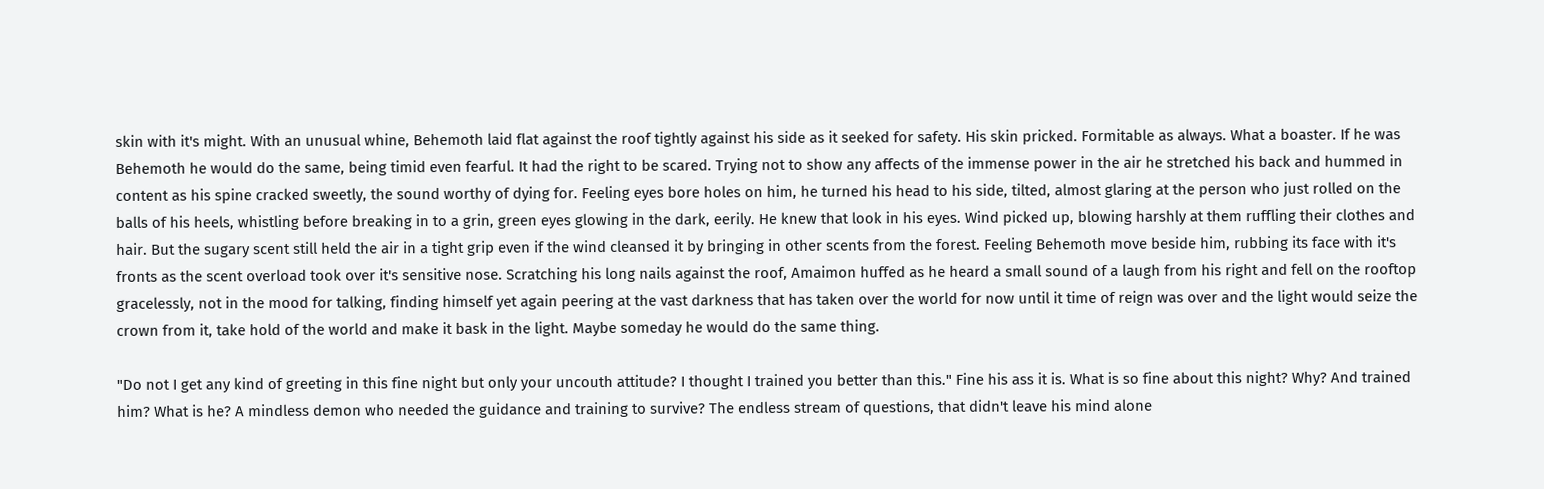skin with it's might. With an unusual whine, Behemoth laid flat against the roof tightly against his side as it seeked for safety. His skin pricked. Formitable as always. What a boaster. If he was Behemoth he would do the same, being timid even fearful. It had the right to be scared. Trying not to show any affects of the immense power in the air he stretched his back and hummed in content as his spine cracked sweetly, the sound worthy of dying for. Feeling eyes bore holes on him, he turned his head to his side, tilted, almost glaring at the person who just rolled on the balls of his heels, whistling before breaking in to a grin, green eyes glowing in the dark, eerily. He knew that look in his eyes. Wind picked up, blowing harshly at them ruffling their clothes and hair. But the sugary scent still held the air in a tight grip even if the wind cleansed it by bringing in other scents from the forest. Feeling Behemoth move beside him, rubbing its face with it's fronts as the scent overload took over it's sensitive nose. Scratching his long nails against the roof, Amaimon huffed as he heard a small sound of a laugh from his right and fell on the rooftop gracelessly, not in the mood for talking, finding himself yet again peering at the vast darkness that has taken over the world for now until it time of reign was over and the light would seize the crown from it, take hold of the world and make it bask in the light. Maybe someday he would do the same thing.

"Do not I get any kind of greeting in this fine night but only your uncouth attitude? I thought I trained you better than this." Fine his ass it is. What is so fine about this night? Why? And trained him? What is he? A mindless demon who needed the guidance and training to survive? The endless stream of questions, that didn't leave his mind alone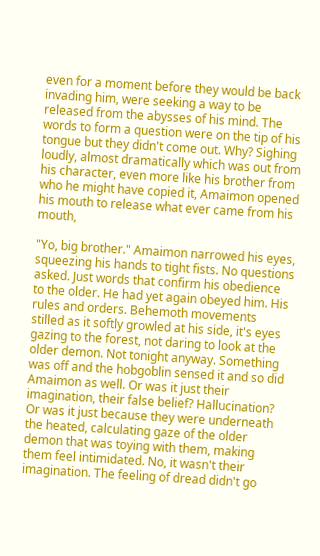even for a moment before they would be back invading him, were seeking a way to be released from the abysses of his mind. The words to form a question were on the tip of his tongue but they didn't come out. Why? Sighing loudly, almost dramatically which was out from his character, even more like his brother from who he might have copied it, Amaimon opened his mouth to release what ever came from his mouth,

"Yo, big brother." Amaimon narrowed his eyes, squeezing his hands to tight fists. No questions asked. Just words that confirm his obedience to the older. He had yet again obeyed him. His rules and orders. Behemoth movements stilled as it softly growled at his side, it's eyes gazing to the forest, not daring to look at the older demon. Not tonight anyway. Something was off and the hobgoblin sensed it and so did Amaimon as well. Or was it just their imagination, their false belief? Hallucination? Or was it just because they were underneath the heated, calculating gaze of the older demon that was toying with them, making them feel intimidated. No, it wasn't their imagination. The feeling of dread didn't go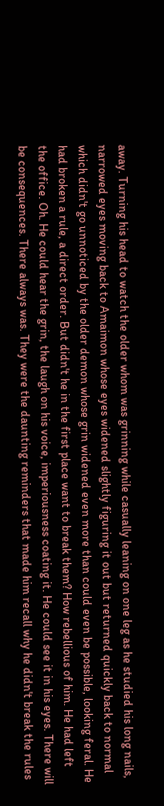away. Turning his head to watch the older whom was grinning while casually leaning on one leg as he studied his long nails, narrowed eyes moving back to Amaimon whose eyes widened slightly figuring it out but returned quickly back to normal which didn't go unnoticed by the older demon whose grin widened even more than could even be possible, looking feral. He had broken a rule, a direct order. But didn't he in the first place want to break them? How rebellious of him. He had left the office. Oh. He could hear the grin, the laugh on his voice, imperiousness coating it. He could see it in his eyes. There will be consequences. There always was. They were the daunting reminders that made him recall why he didn't break the rules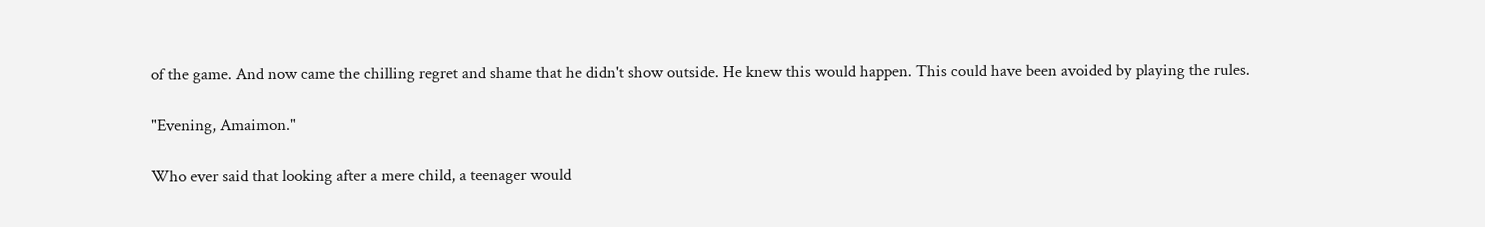of the game. And now came the chilling regret and shame that he didn't show outside. He knew this would happen. This could have been avoided by playing the rules.

"Evening, Amaimon."

Who ever said that looking after a mere child, a teenager would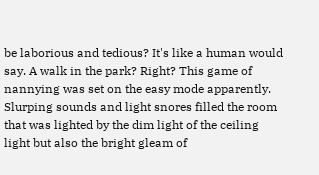be laborious and tedious? It's like a human would say. A walk in the park? Right? This game of nannying was set on the easy mode apparently. Slurping sounds and light snores filled the room that was lighted by the dim light of the ceiling light but also the bright gleam of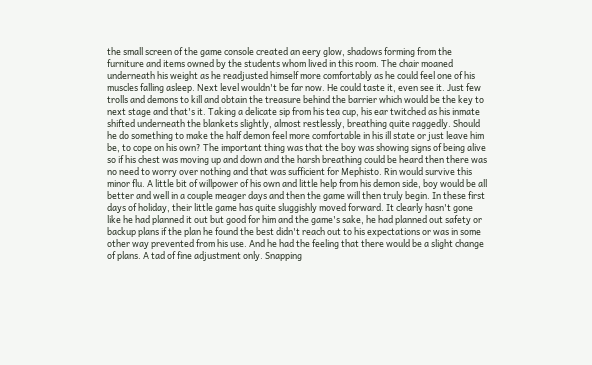the small screen of the game console created an eery glow, shadows forming from the furniture and items owned by the students whom lived in this room. The chair moaned underneath his weight as he readjusted himself more comfortably as he could feel one of his muscles falling asleep. Next level wouldn't be far now. He could taste it, even see it. Just few trolls and demons to kill and obtain the treasure behind the barrier which would be the key to next stage and that's it. Taking a delicate sip from his tea cup, his ear twitched as his inmate shifted underneath the blankets slightly, almost restlessly, breathing quite raggedly. Should he do something to make the half demon feel more comfortable in his ill state or just leave him be, to cope on his own? The important thing was that the boy was showing signs of being alive so if his chest was moving up and down and the harsh breathing could be heard then there was no need to worry over nothing and that was sufficient for Mephisto. Rin would survive this minor flu. A little bit of willpower of his own and little help from his demon side, boy would be all better and well in a couple meager days and then the game will then truly begin. In these first days of holiday, their little game has quite sluggishly moved forward. It clearly hasn't gone like he had planned it out but good for him and the game's sake, he had planned out safety or backup plans if the plan he found the best didn't reach out to his expectations or was in some other way prevented from his use. And he had the feeling that there would be a slight change of plans. A tad of fine adjustment only. Snapping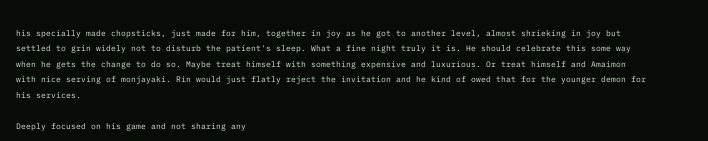his specially made chopsticks, just made for him, together in joy as he got to another level, almost shrieking in joy but settled to grin widely not to disturb the patient's sleep. What a fine night truly it is. He should celebrate this some way when he gets the change to do so. Maybe treat himself with something expensive and luxurious. Or treat himself and Amaimon with nice serving of monjayaki. Rin would just flatly reject the invitation and he kind of owed that for the younger demon for his services.

Deeply focused on his game and not sharing any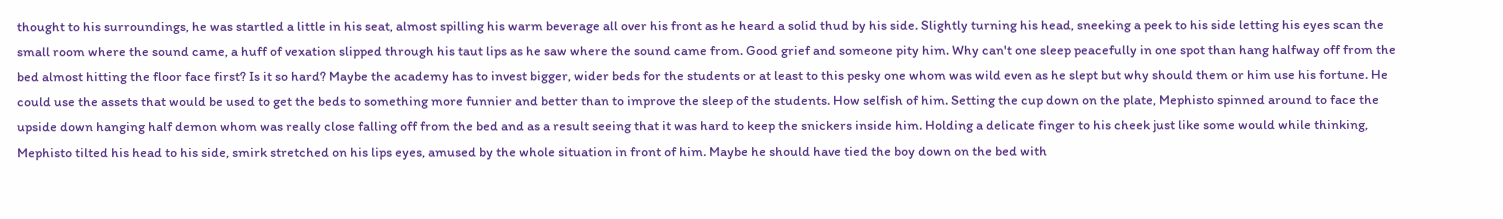thought to his surroundings, he was startled a little in his seat, almost spilling his warm beverage all over his front as he heard a solid thud by his side. Slightly turning his head, sneeking a peek to his side letting his eyes scan the small room where the sound came, a huff of vexation slipped through his taut lips as he saw where the sound came from. Good grief and someone pity him. Why can't one sleep peacefully in one spot than hang halfway off from the bed almost hitting the floor face first? Is it so hard? Maybe the academy has to invest bigger, wider beds for the students or at least to this pesky one whom was wild even as he slept but why should them or him use his fortune. He could use the assets that would be used to get the beds to something more funnier and better than to improve the sleep of the students. How selfish of him. Setting the cup down on the plate, Mephisto spinned around to face the upside down hanging half demon whom was really close falling off from the bed and as a result seeing that it was hard to keep the snickers inside him. Holding a delicate finger to his cheek just like some would while thinking, Mephisto tilted his head to his side, smirk stretched on his lips eyes, amused by the whole situation in front of him. Maybe he should have tied the boy down on the bed with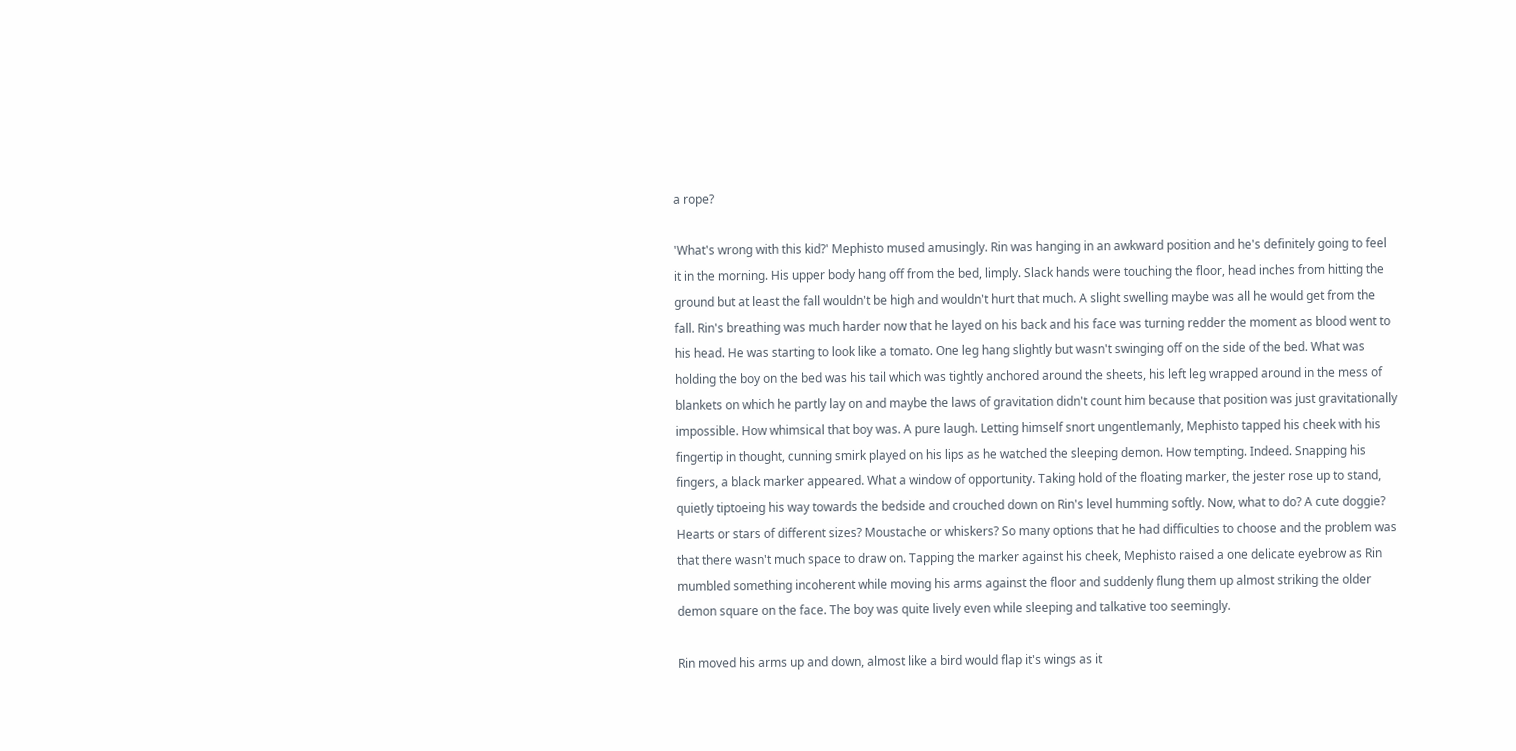a rope?

'What's wrong with this kid?' Mephisto mused amusingly. Rin was hanging in an awkward position and he's definitely going to feel it in the morning. His upper body hang off from the bed, limply. Slack hands were touching the floor, head inches from hitting the ground but at least the fall wouldn't be high and wouldn't hurt that much. A slight swelling maybe was all he would get from the fall. Rin's breathing was much harder now that he layed on his back and his face was turning redder the moment as blood went to his head. He was starting to look like a tomato. One leg hang slightly but wasn't swinging off on the side of the bed. What was holding the boy on the bed was his tail which was tightly anchored around the sheets, his left leg wrapped around in the mess of blankets on which he partly lay on and maybe the laws of gravitation didn't count him because that position was just gravitationally impossible. How whimsical that boy was. A pure laugh. Letting himself snort ungentlemanly, Mephisto tapped his cheek with his fingertip in thought, cunning smirk played on his lips as he watched the sleeping demon. How tempting. Indeed. Snapping his fingers, a black marker appeared. What a window of opportunity. Taking hold of the floating marker, the jester rose up to stand, quietly tiptoeing his way towards the bedside and crouched down on Rin's level humming softly. Now, what to do? A cute doggie? Hearts or stars of different sizes? Moustache or whiskers? So many options that he had difficulties to choose and the problem was that there wasn't much space to draw on. Tapping the marker against his cheek, Mephisto raised a one delicate eyebrow as Rin mumbled something incoherent while moving his arms against the floor and suddenly flung them up almost striking the older demon square on the face. The boy was quite lively even while sleeping and talkative too seemingly.

Rin moved his arms up and down, almost like a bird would flap it's wings as it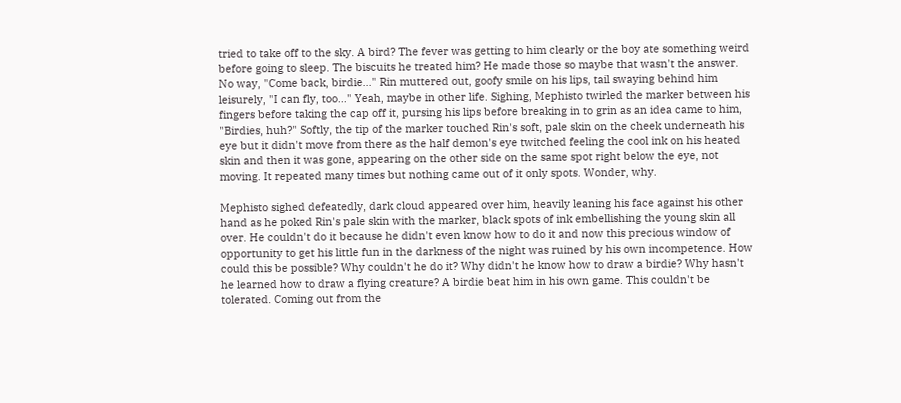tried to take off to the sky. A bird? The fever was getting to him clearly or the boy ate something weird before going to sleep. The biscuits he treated him? He made those so maybe that wasn't the answer. No way, "Come back, birdie..." Rin muttered out, goofy smile on his lips, tail swaying behind him leisurely, "I can fly, too..." Yeah, maybe in other life. Sighing, Mephisto twirled the marker between his fingers before taking the cap off it, pursing his lips before breaking in to grin as an idea came to him, "Birdies, huh?" Softly, the tip of the marker touched Rin's soft, pale skin on the cheek underneath his eye but it didn't move from there as the half demon's eye twitched feeling the cool ink on his heated skin and then it was gone, appearing on the other side on the same spot right below the eye, not moving. It repeated many times but nothing came out of it only spots. Wonder, why.

Mephisto sighed defeatedly, dark cloud appeared over him, heavily leaning his face against his other hand as he poked Rin's pale skin with the marker, black spots of ink embellishing the young skin all over. He couldn't do it because he didn't even know how to do it and now this precious window of opportunity to get his little fun in the darkness of the night was ruined by his own incompetence. How could this be possible? Why couldn't he do it? Why didn't he know how to draw a birdie? Why hasn't he learned how to draw a flying creature? A birdie beat him in his own game. This couldn't be tolerated. Coming out from the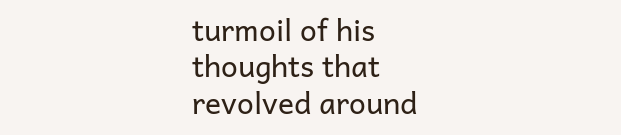turmoil of his thoughts that revolved around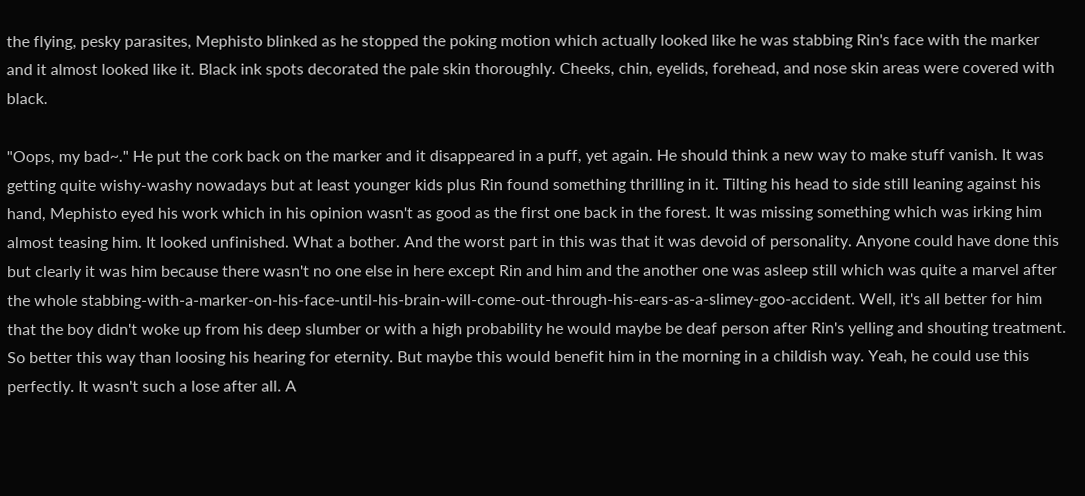the flying, pesky parasites, Mephisto blinked as he stopped the poking motion which actually looked like he was stabbing Rin's face with the marker and it almost looked like it. Black ink spots decorated the pale skin thoroughly. Cheeks, chin, eyelids, forehead, and nose skin areas were covered with black.

"Oops, my bad~." He put the cork back on the marker and it disappeared in a puff, yet again. He should think a new way to make stuff vanish. It was getting quite wishy-washy nowadays but at least younger kids plus Rin found something thrilling in it. Tilting his head to side still leaning against his hand, Mephisto eyed his work which in his opinion wasn't as good as the first one back in the forest. It was missing something which was irking him almost teasing him. It looked unfinished. What a bother. And the worst part in this was that it was devoid of personality. Anyone could have done this but clearly it was him because there wasn't no one else in here except Rin and him and the another one was asleep still which was quite a marvel after the whole stabbing-with-a-marker-on-his-face-until-his-brain-will-come-out-through-his-ears-as-a-slimey-goo-accident. Well, it's all better for him that the boy didn't woke up from his deep slumber or with a high probability he would maybe be deaf person after Rin's yelling and shouting treatment. So better this way than loosing his hearing for eternity. But maybe this would benefit him in the morning in a childish way. Yeah, he could use this perfectly. It wasn't such a lose after all. A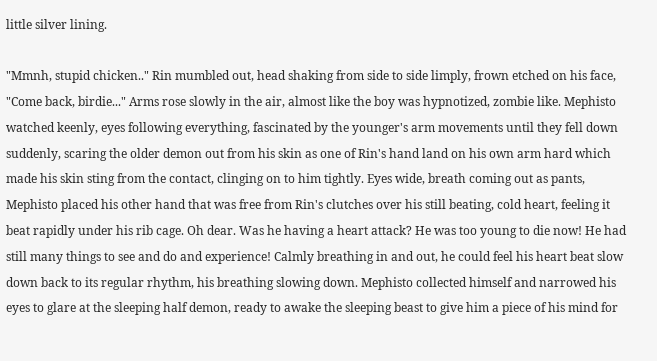little silver lining.

"Mmnh, stupid chicken.." Rin mumbled out, head shaking from side to side limply, frown etched on his face, "Come back, birdie..." Arms rose slowly in the air, almost like the boy was hypnotized, zombie like. Mephisto watched keenly, eyes following everything, fascinated by the younger's arm movements until they fell down suddenly, scaring the older demon out from his skin as one of Rin's hand land on his own arm hard which made his skin sting from the contact, clinging on to him tightly. Eyes wide, breath coming out as pants, Mephisto placed his other hand that was free from Rin's clutches over his still beating, cold heart, feeling it beat rapidly under his rib cage. Oh dear. Was he having a heart attack? He was too young to die now! He had still many things to see and do and experience! Calmly breathing in and out, he could feel his heart beat slow down back to its regular rhythm, his breathing slowing down. Mephisto collected himself and narrowed his eyes to glare at the sleeping half demon, ready to awake the sleeping beast to give him a piece of his mind for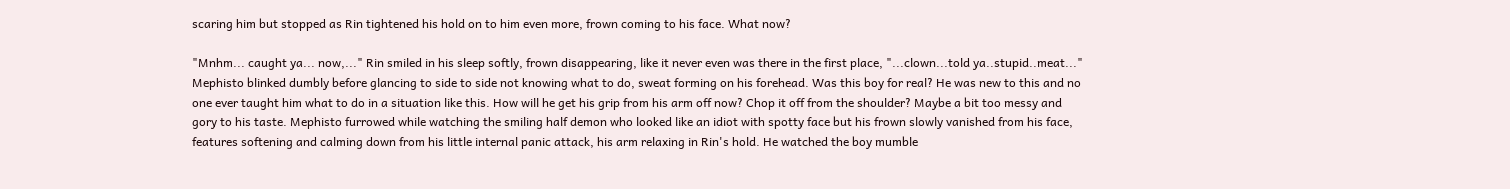scaring him but stopped as Rin tightened his hold on to him even more, frown coming to his face. What now?

"Mnhm... caught ya... now,..." Rin smiled in his sleep softly, frown disappearing, like it never even was there in the first place, "...clown...told ya..stupid..meat..." Mephisto blinked dumbly before glancing to side to side not knowing what to do, sweat forming on his forehead. Was this boy for real? He was new to this and no one ever taught him what to do in a situation like this. How will he get his grip from his arm off now? Chop it off from the shoulder? Maybe a bit too messy and gory to his taste. Mephisto furrowed while watching the smiling half demon who looked like an idiot with spotty face but his frown slowly vanished from his face, features softening and calming down from his little internal panic attack, his arm relaxing in Rin's hold. He watched the boy mumble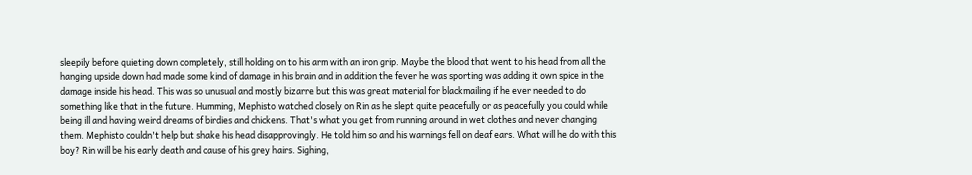sleepily before quieting down completely, still holding on to his arm with an iron grip. Maybe the blood that went to his head from all the hanging upside down had made some kind of damage in his brain and in addition the fever he was sporting was adding it own spice in the damage inside his head. This was so unusual and mostly bizarre but this was great material for blackmailing if he ever needed to do something like that in the future. Humming, Mephisto watched closely on Rin as he slept quite peacefully or as peacefully you could while being ill and having weird dreams of birdies and chickens. That's what you get from running around in wet clothes and never changing them. Mephisto couldn't help but shake his head disapprovingly. He told him so and his warnings fell on deaf ears. What will he do with this boy? Rin will be his early death and cause of his grey hairs. Sighing,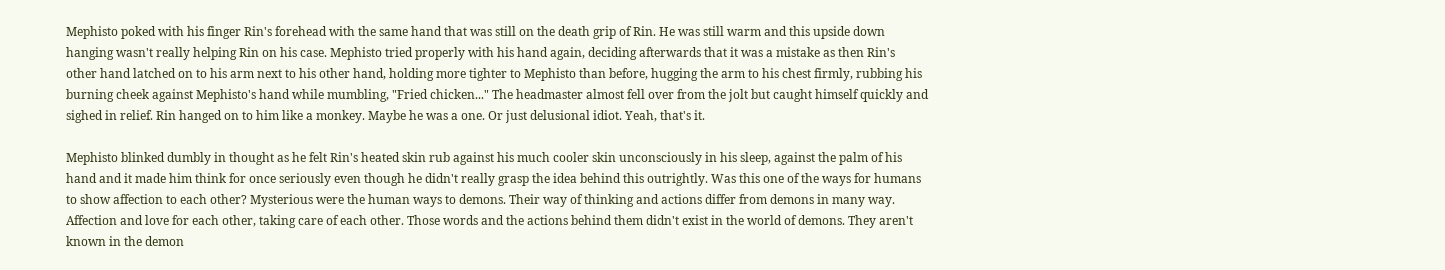Mephisto poked with his finger Rin's forehead with the same hand that was still on the death grip of Rin. He was still warm and this upside down hanging wasn't really helping Rin on his case. Mephisto tried properly with his hand again, deciding afterwards that it was a mistake as then Rin's other hand latched on to his arm next to his other hand, holding more tighter to Mephisto than before, hugging the arm to his chest firmly, rubbing his burning cheek against Mephisto's hand while mumbling, "Fried chicken..." The headmaster almost fell over from the jolt but caught himself quickly and sighed in relief. Rin hanged on to him like a monkey. Maybe he was a one. Or just delusional idiot. Yeah, that's it.

Mephisto blinked dumbly in thought as he felt Rin's heated skin rub against his much cooler skin unconsciously in his sleep, against the palm of his hand and it made him think for once seriously even though he didn't really grasp the idea behind this outrightly. Was this one of the ways for humans to show affection to each other? Mysterious were the human ways to demons. Their way of thinking and actions differ from demons in many way. Affection and love for each other, taking care of each other. Those words and the actions behind them didn't exist in the world of demons. They aren't known in the demon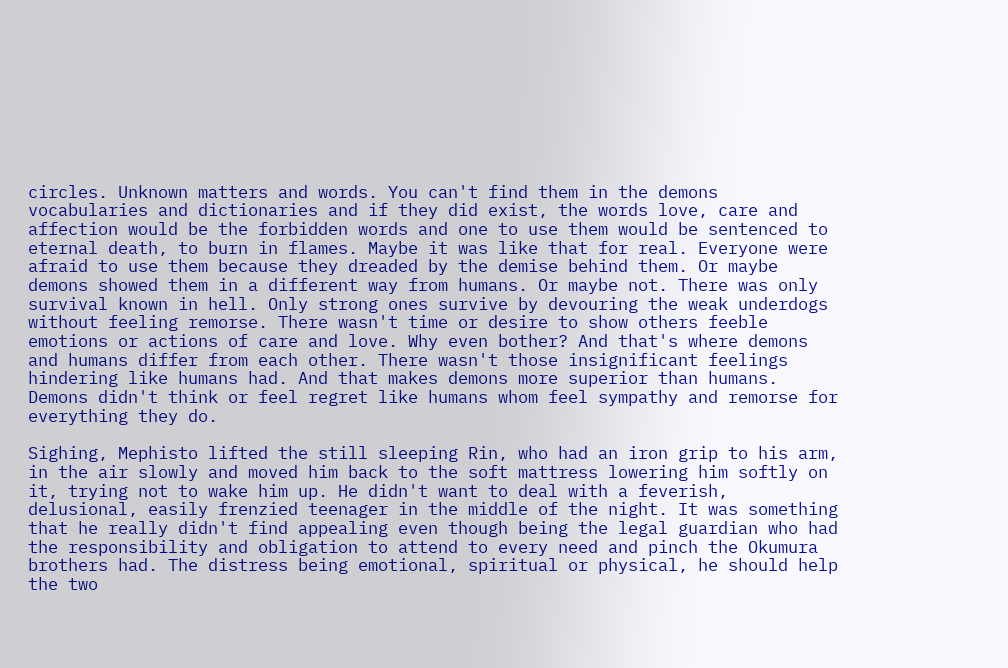circles. Unknown matters and words. You can't find them in the demons vocabularies and dictionaries and if they did exist, the words love, care and affection would be the forbidden words and one to use them would be sentenced to eternal death, to burn in flames. Maybe it was like that for real. Everyone were afraid to use them because they dreaded by the demise behind them. Or maybe demons showed them in a different way from humans. Or maybe not. There was only survival known in hell. Only strong ones survive by devouring the weak underdogs without feeling remorse. There wasn't time or desire to show others feeble emotions or actions of care and love. Why even bother? And that's where demons and humans differ from each other. There wasn't those insignificant feelings hindering like humans had. And that makes demons more superior than humans. Demons didn't think or feel regret like humans whom feel sympathy and remorse for everything they do.

Sighing, Mephisto lifted the still sleeping Rin, who had an iron grip to his arm, in the air slowly and moved him back to the soft mattress lowering him softly on it, trying not to wake him up. He didn't want to deal with a feverish, delusional, easily frenzied teenager in the middle of the night. It was something that he really didn't find appealing even though being the legal guardian who had the responsibility and obligation to attend to every need and pinch the Okumura brothers had. The distress being emotional, spiritual or physical, he should help the two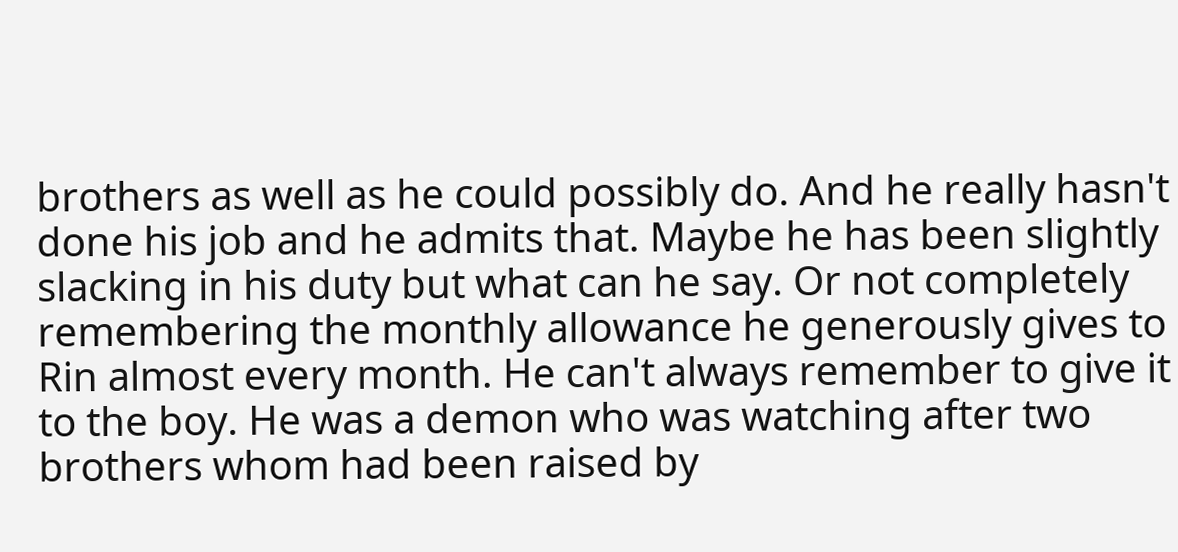brothers as well as he could possibly do. And he really hasn't done his job and he admits that. Maybe he has been slightly slacking in his duty but what can he say. Or not completely remembering the monthly allowance he generously gives to Rin almost every month. He can't always remember to give it to the boy. He was a demon who was watching after two brothers whom had been raised by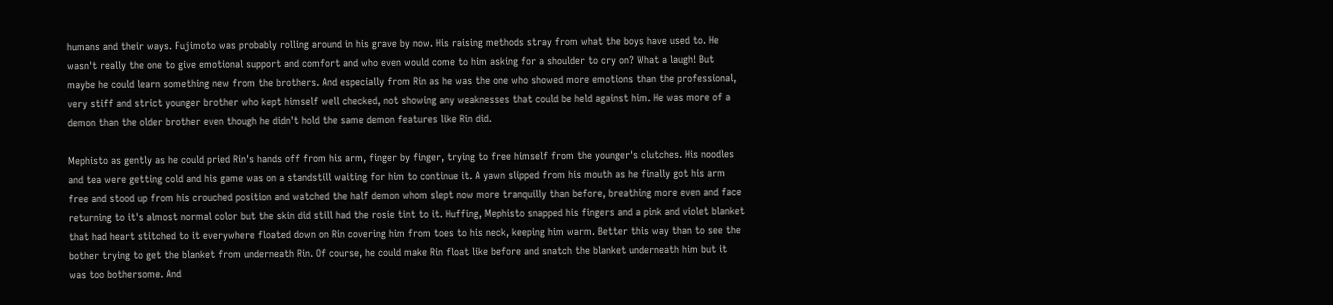humans and their ways. Fujimoto was probably rolling around in his grave by now. His raising methods stray from what the boys have used to. He wasn't really the one to give emotional support and comfort and who even would come to him asking for a shoulder to cry on? What a laugh! But maybe he could learn something new from the brothers. And especially from Rin as he was the one who showed more emotions than the professional, very stiff and strict younger brother who kept himself well checked, not showing any weaknesses that could be held against him. He was more of a demon than the older brother even though he didn't hold the same demon features like Rin did.

Mephisto as gently as he could pried Rin's hands off from his arm, finger by finger, trying to free himself from the younger's clutches. His noodles and tea were getting cold and his game was on a standstill waiting for him to continue it. A yawn slipped from his mouth as he finally got his arm free and stood up from his crouched position and watched the half demon whom slept now more tranquilly than before, breathing more even and face returning to it's almost normal color but the skin did still had the rosie tint to it. Huffing, Mephisto snapped his fingers and a pink and violet blanket that had heart stitched to it everywhere floated down on Rin covering him from toes to his neck, keeping him warm. Better this way than to see the bother trying to get the blanket from underneath Rin. Of course, he could make Rin float like before and snatch the blanket underneath him but it was too bothersome. And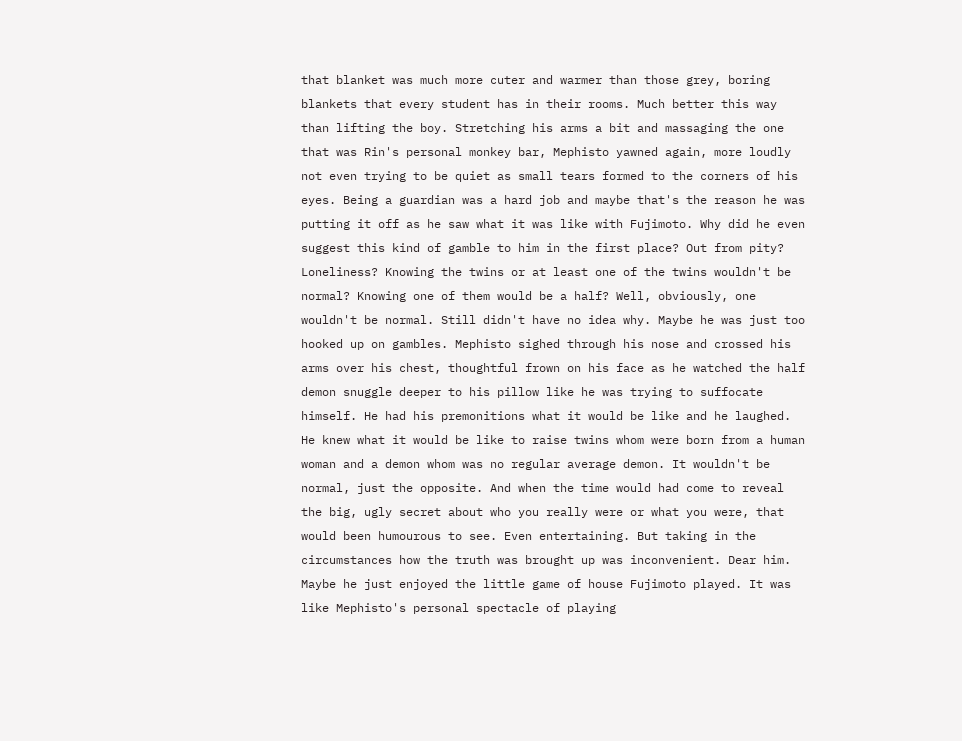that blanket was much more cuter and warmer than those grey, boring blankets that every student has in their rooms. Much better this way than lifting the boy. Stretching his arms a bit and massaging the one that was Rin's personal monkey bar, Mephisto yawned again, more loudly not even trying to be quiet as small tears formed to the corners of his eyes. Being a guardian was a hard job and maybe that's the reason he was putting it off as he saw what it was like with Fujimoto. Why did he even suggest this kind of gamble to him in the first place? Out from pity? Loneliness? Knowing the twins or at least one of the twins wouldn't be normal? Knowing one of them would be a half? Well, obviously, one wouldn't be normal. Still didn't have no idea why. Maybe he was just too hooked up on gambles. Mephisto sighed through his nose and crossed his arms over his chest, thoughtful frown on his face as he watched the half demon snuggle deeper to his pillow like he was trying to suffocate himself. He had his premonitions what it would be like and he laughed. He knew what it would be like to raise twins whom were born from a human woman and a demon whom was no regular average demon. It wouldn't be normal, just the opposite. And when the time would had come to reveal the big, ugly secret about who you really were or what you were, that would been humourous to see. Even entertaining. But taking in the circumstances how the truth was brought up was inconvenient. Dear him. Maybe he just enjoyed the little game of house Fujimoto played. It was like Mephisto's personal spectacle of playing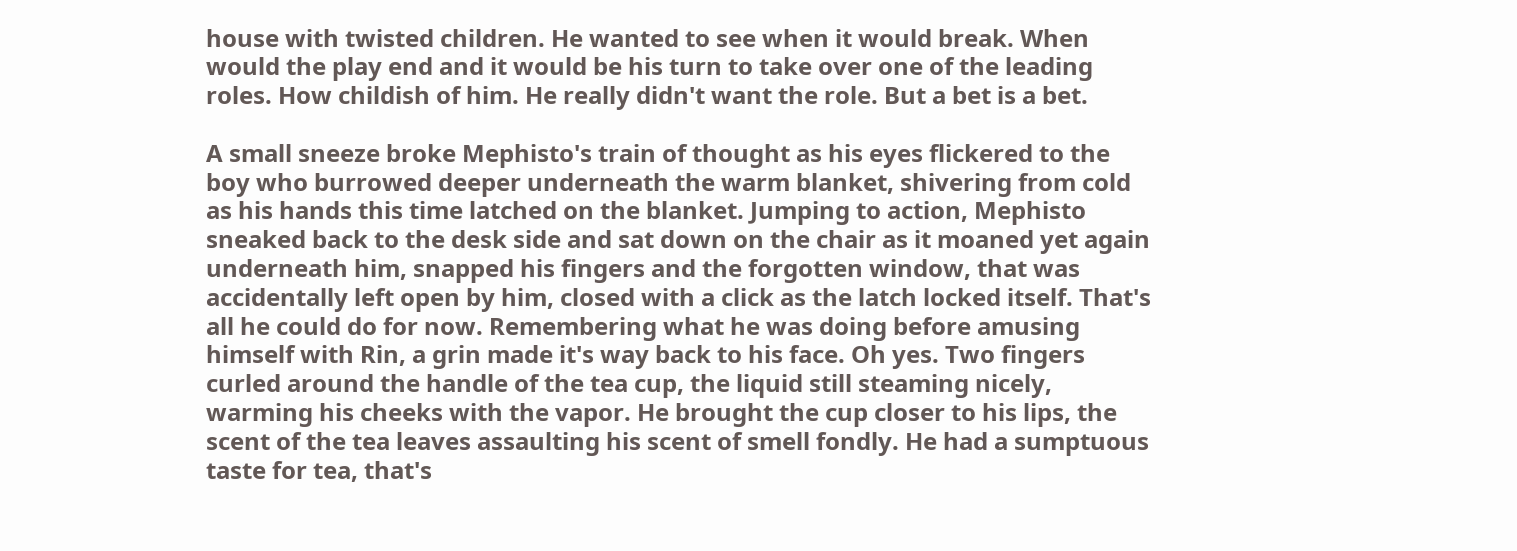house with twisted children. He wanted to see when it would break. When would the play end and it would be his turn to take over one of the leading roles. How childish of him. He really didn't want the role. But a bet is a bet.

A small sneeze broke Mephisto's train of thought as his eyes flickered to the boy who burrowed deeper underneath the warm blanket, shivering from cold as his hands this time latched on the blanket. Jumping to action, Mephisto sneaked back to the desk side and sat down on the chair as it moaned yet again underneath him, snapped his fingers and the forgotten window, that was accidentally left open by him, closed with a click as the latch locked itself. That's all he could do for now. Remembering what he was doing before amusing himself with Rin, a grin made it's way back to his face. Oh yes. Two fingers curled around the handle of the tea cup, the liquid still steaming nicely, warming his cheeks with the vapor. He brought the cup closer to his lips, the scent of the tea leaves assaulting his scent of smell fondly. He had a sumptuous taste for tea, that's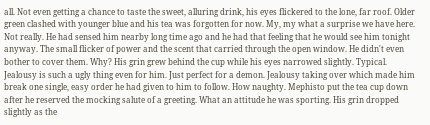all. Not even getting a chance to taste the sweet, alluring drink, his eyes flickered to the lone, far roof. Older green clashed with younger blue and his tea was forgotten for now. My, my what a surprise we have here. Not really. He had sensed him nearby long time ago and he had that feeling that he would see him tonight anyway. The small flicker of power and the scent that carried through the open window. He didn't even bother to cover them. Why? His grin grew behind the cup while his eyes narrowed slightly. Typical. Jealousy is such a ugly thing even for him. Just perfect for a demon. Jealousy taking over which made him break one single, easy order he had given to him to follow. How naughty. Mephisto put the tea cup down after he reserved the mocking salute of a greeting. What an attitude he was sporting. His grin dropped slightly as the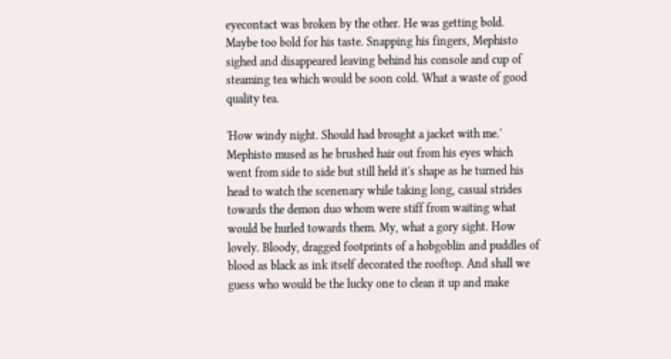eyecontact was broken by the other. He was getting bold. Maybe too bold for his taste. Snapping his fingers, Mephisto sighed and disappeared leaving behind his console and cup of steaming tea which would be soon cold. What a waste of good quality tea.

'How windy night. Should had brought a jacket with me.' Mephisto mused as he brushed hair out from his eyes which went from side to side but still held it's shape as he turned his head to watch the scenenary while taking long, casual strides towards the demon duo whom were stiff from waiting what would be hurled towards them. My, what a gory sight. How lovely. Bloody, dragged footprints of a hobgoblin and puddles of blood as black as ink itself decorated the rooftop. And shall we guess who would be the lucky one to clean it up and make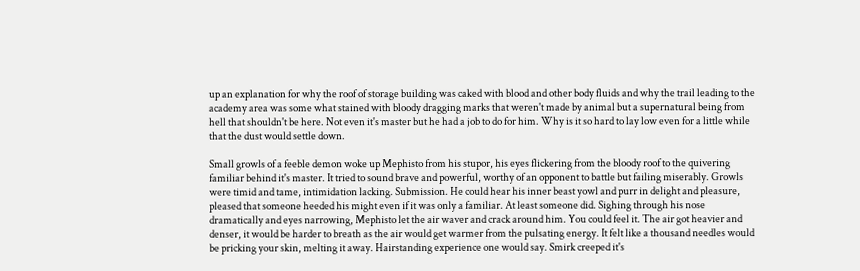up an explanation for why the roof of storage building was caked with blood and other body fluids and why the trail leading to the academy area was some what stained with bloody dragging marks that weren't made by animal but a supernatural being from hell that shouldn't be here. Not even it's master but he had a job to do for him. Why is it so hard to lay low even for a little while that the dust would settle down.

Small growls of a feeble demon woke up Mephisto from his stupor, his eyes flickering from the bloody roof to the quivering familiar behind it's master. It tried to sound brave and powerful, worthy of an opponent to battle but failing miserably. Growls were timid and tame, intimidation lacking. Submission. He could hear his inner beast yowl and purr in delight and pleasure, pleased that someone heeded his might even if it was only a familiar. At least someone did. Sighing through his nose dramatically and eyes narrowing, Mephisto let the air waver and crack around him. You could feel it. The air got heavier and denser, it would be harder to breath as the air would get warmer from the pulsating energy. It felt like a thousand needles would be pricking your skin, melting it away. Hairstanding experience one would say. Smirk creeped it's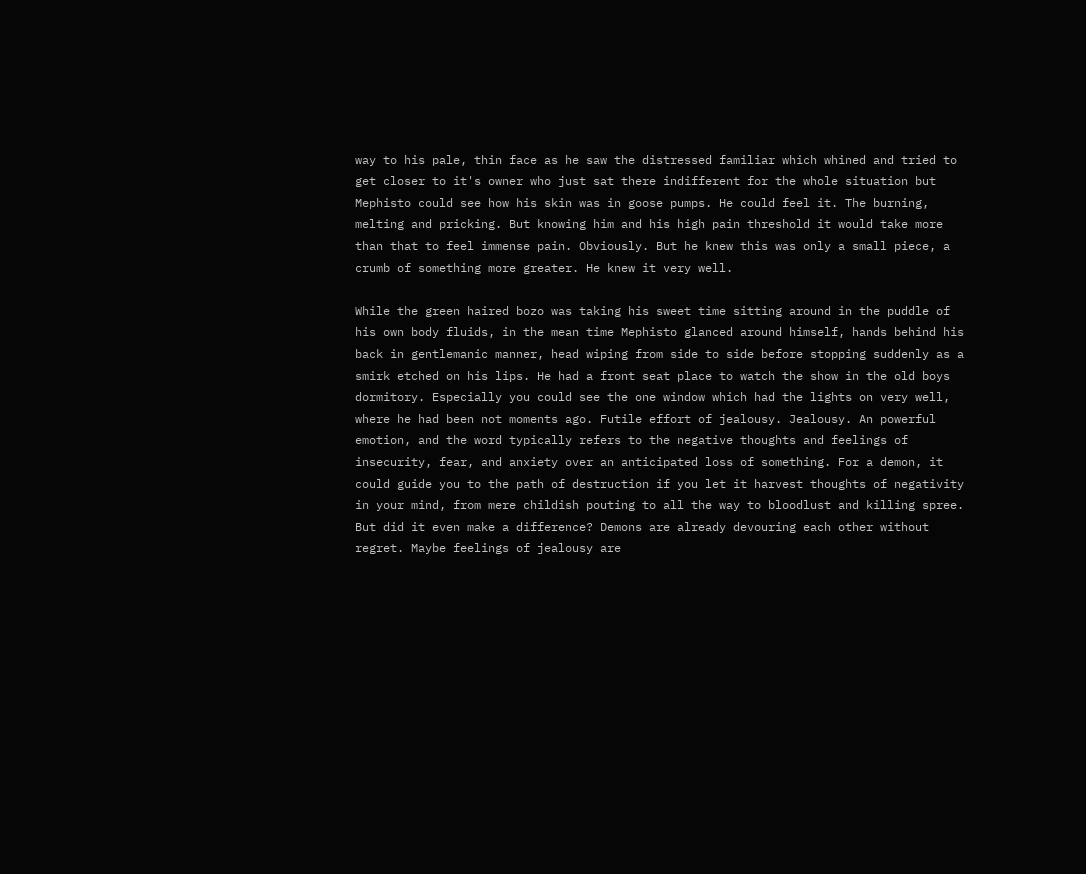way to his pale, thin face as he saw the distressed familiar which whined and tried to get closer to it's owner who just sat there indifferent for the whole situation but Mephisto could see how his skin was in goose pumps. He could feel it. The burning, melting and pricking. But knowing him and his high pain threshold it would take more than that to feel immense pain. Obviously. But he knew this was only a small piece, a crumb of something more greater. He knew it very well.

While the green haired bozo was taking his sweet time sitting around in the puddle of his own body fluids, in the mean time Mephisto glanced around himself, hands behind his back in gentlemanic manner, head wiping from side to side before stopping suddenly as a smirk etched on his lips. He had a front seat place to watch the show in the old boys dormitory. Especially you could see the one window which had the lights on very well, where he had been not moments ago. Futile effort of jealousy. Jealousy. An powerful emotion, and the word typically refers to the negative thoughts and feelings of insecurity, fear, and anxiety over an anticipated loss of something. For a demon, it could guide you to the path of destruction if you let it harvest thoughts of negativity in your mind, from mere childish pouting to all the way to bloodlust and killing spree. But did it even make a difference? Demons are already devouring each other without regret. Maybe feelings of jealousy are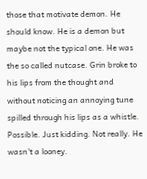those that motivate demon. He should know. He is a demon but maybe not the typical one. He was the so called nutcase. Grin broke to his lips from the thought and without noticing an annoying tune spilled through his lips as a whistle. Possible. Just kidding. Not really. He wasn't a looney.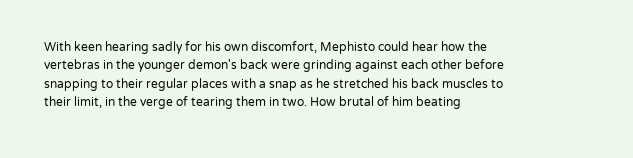With keen hearing sadly for his own discomfort, Mephisto could hear how the vertebras in the younger demon's back were grinding against each other before snapping to their regular places with a snap as he stretched his back muscles to their limit, in the verge of tearing them in two. How brutal of him beating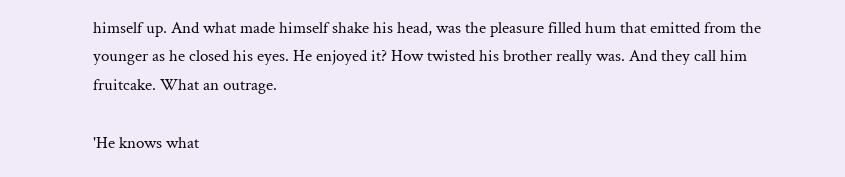himself up. And what made himself shake his head, was the pleasure filled hum that emitted from the younger as he closed his eyes. He enjoyed it? How twisted his brother really was. And they call him fruitcake. What an outrage.

'He knows what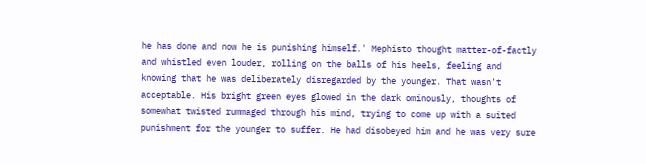he has done and now he is punishing himself.' Mephisto thought matter-of-factly and whistled even louder, rolling on the balls of his heels, feeling and knowing that he was deliberately disregarded by the younger. That wasn't acceptable. His bright green eyes glowed in the dark ominously, thoughts of somewhat twisted rummaged through his mind, trying to come up with a suited punishment for the younger to suffer. He had disobeyed him and he was very sure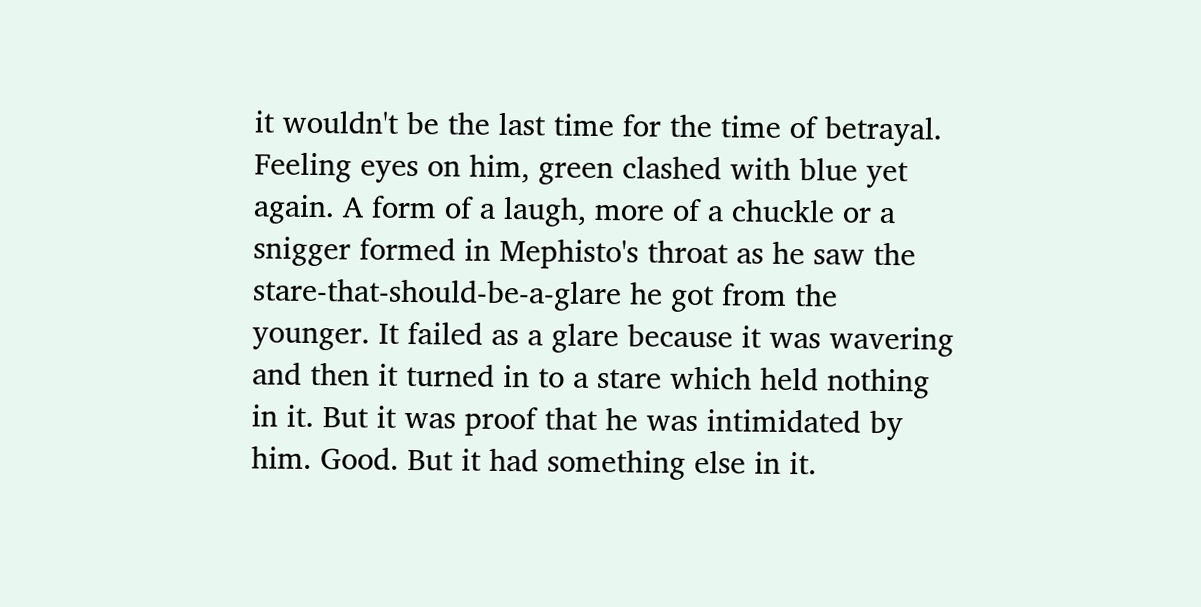it wouldn't be the last time for the time of betrayal. Feeling eyes on him, green clashed with blue yet again. A form of a laugh, more of a chuckle or a snigger formed in Mephisto's throat as he saw the stare-that-should-be-a-glare he got from the younger. It failed as a glare because it was wavering and then it turned in to a stare which held nothing in it. But it was proof that he was intimidated by him. Good. But it had something else in it.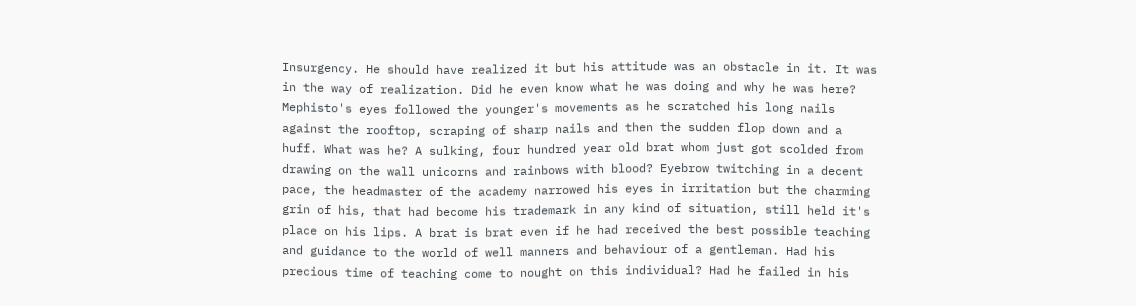Insurgency. He should have realized it but his attitude was an obstacle in it. It was in the way of realization. Did he even know what he was doing and why he was here? Mephisto's eyes followed the younger's movements as he scratched his long nails against the rooftop, scraping of sharp nails and then the sudden flop down and a huff. What was he? A sulking, four hundred year old brat whom just got scolded from drawing on the wall unicorns and rainbows with blood? Eyebrow twitching in a decent pace, the headmaster of the academy narrowed his eyes in irritation but the charming grin of his, that had become his trademark in any kind of situation, still held it's place on his lips. A brat is brat even if he had received the best possible teaching and guidance to the world of well manners and behaviour of a gentleman. Had his precious time of teaching come to nought on this individual? Had he failed in his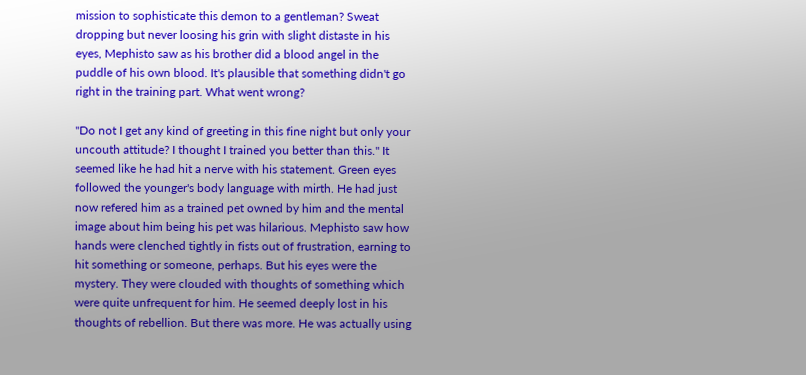mission to sophisticate this demon to a gentleman? Sweat dropping but never loosing his grin with slight distaste in his eyes, Mephisto saw as his brother did a blood angel in the puddle of his own blood. It's plausible that something didn't go right in the training part. What went wrong?

"Do not I get any kind of greeting in this fine night but only your uncouth attitude? I thought I trained you better than this." It seemed like he had hit a nerve with his statement. Green eyes followed the younger's body language with mirth. He had just now refered him as a trained pet owned by him and the mental image about him being his pet was hilarious. Mephisto saw how hands were clenched tightly in fists out of frustration, earning to hit something or someone, perhaps. But his eyes were the mystery. They were clouded with thoughts of something which were quite unfrequent for him. He seemed deeply lost in his thoughts of rebellion. But there was more. He was actually using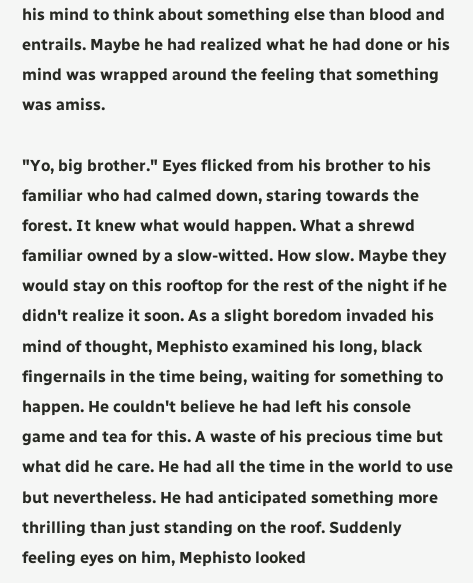his mind to think about something else than blood and entrails. Maybe he had realized what he had done or his mind was wrapped around the feeling that something was amiss.

"Yo, big brother." Eyes flicked from his brother to his familiar who had calmed down, staring towards the forest. It knew what would happen. What a shrewd familiar owned by a slow-witted. How slow. Maybe they would stay on this rooftop for the rest of the night if he didn't realize it soon. As a slight boredom invaded his mind of thought, Mephisto examined his long, black fingernails in the time being, waiting for something to happen. He couldn't believe he had left his console game and tea for this. A waste of his precious time but what did he care. He had all the time in the world to use but nevertheless. He had anticipated something more thrilling than just standing on the roof. Suddenly feeling eyes on him, Mephisto looked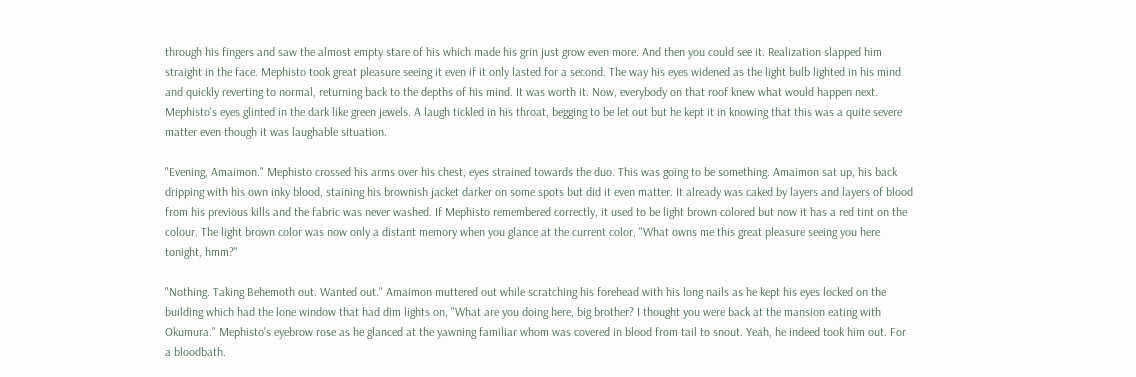through his fingers and saw the almost empty stare of his which made his grin just grow even more. And then you could see it. Realization slapped him straight in the face. Mephisto took great pleasure seeing it even if it only lasted for a second. The way his eyes widened as the light bulb lighted in his mind and quickly reverting to normal, returning back to the depths of his mind. It was worth it. Now, everybody on that roof knew what would happen next. Mephisto's eyes glinted in the dark like green jewels. A laugh tickled in his throat, begging to be let out but he kept it in knowing that this was a quite severe matter even though it was laughable situation.

"Evening, Amaimon." Mephisto crossed his arms over his chest, eyes strained towards the duo. This was going to be something. Amaimon sat up, his back dripping with his own inky blood, staining his brownish jacket darker on some spots but did it even matter. It already was caked by layers and layers of blood from his previous kills and the fabric was never washed. If Mephisto remembered correctly, it used to be light brown colored but now it has a red tint on the colour. The light brown color was now only a distant memory when you glance at the current color, "What owns me this great pleasure seeing you here tonight, hmm?"

"Nothing. Taking Behemoth out. Wanted out." Amaimon muttered out while scratching his forehead with his long nails as he kept his eyes locked on the building which had the lone window that had dim lights on, "What are you doing here, big brother? I thought you were back at the mansion eating with Okumura." Mephisto's eyebrow rose as he glanced at the yawning familiar whom was covered in blood from tail to snout. Yeah, he indeed took him out. For a bloodbath.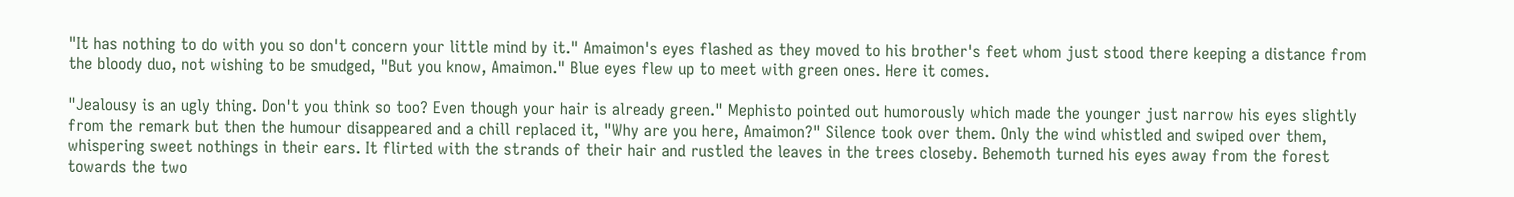"It has nothing to do with you so don't concern your little mind by it." Amaimon's eyes flashed as they moved to his brother's feet whom just stood there keeping a distance from the bloody duo, not wishing to be smudged, "But you know, Amaimon." Blue eyes flew up to meet with green ones. Here it comes.

"Jealousy is an ugly thing. Don't you think so too? Even though your hair is already green." Mephisto pointed out humorously which made the younger just narrow his eyes slightly from the remark but then the humour disappeared and a chill replaced it, "Why are you here, Amaimon?" Silence took over them. Only the wind whistled and swiped over them, whispering sweet nothings in their ears. It flirted with the strands of their hair and rustled the leaves in the trees closeby. Behemoth turned his eyes away from the forest towards the two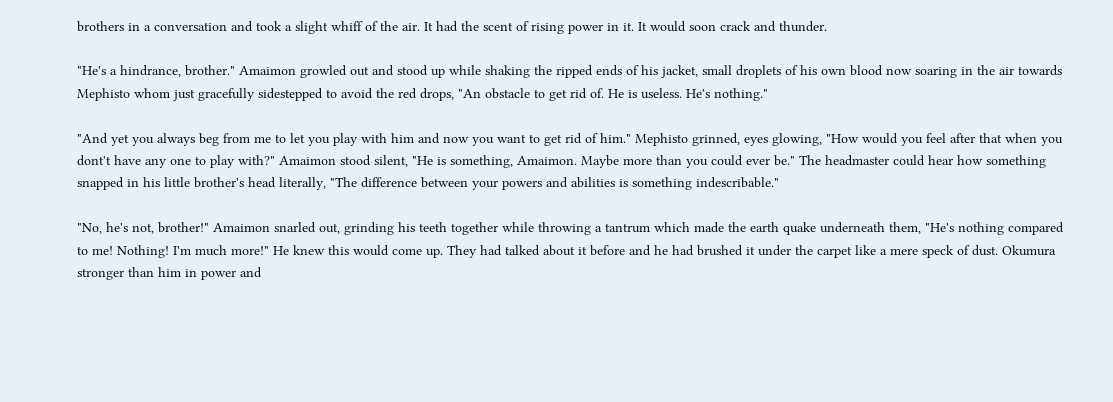brothers in a conversation and took a slight whiff of the air. It had the scent of rising power in it. It would soon crack and thunder.

"He's a hindrance, brother." Amaimon growled out and stood up while shaking the ripped ends of his jacket, small droplets of his own blood now soaring in the air towards Mephisto whom just gracefully sidestepped to avoid the red drops, "An obstacle to get rid of. He is useless. He's nothing."

"And yet you always beg from me to let you play with him and now you want to get rid of him." Mephisto grinned, eyes glowing, "How would you feel after that when you dont't have any one to play with?" Amaimon stood silent, "He is something, Amaimon. Maybe more than you could ever be." The headmaster could hear how something snapped in his little brother's head literally, "The difference between your powers and abilities is something indescribable."

"No, he's not, brother!" Amaimon snarled out, grinding his teeth together while throwing a tantrum which made the earth quake underneath them, "He's nothing compared to me! Nothing! I'm much more!" He knew this would come up. They had talked about it before and he had brushed it under the carpet like a mere speck of dust. Okumura stronger than him in power and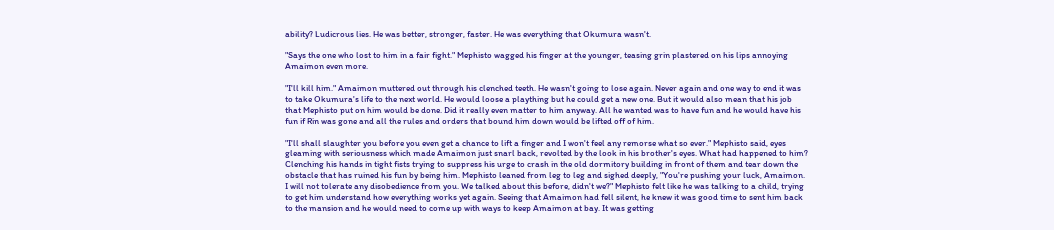ability? Ludicrous lies. He was better, stronger, faster. He was everything that Okumura wasn't.

"Says the one who lost to him in a fair fight." Mephisto wagged his finger at the younger, teasing grin plastered on his lips annoying Amaimon even more.

"I'll kill him." Amaimon muttered out through his clenched teeth. He wasn't going to lose again. Never again and one way to end it was to take Okumura's life to the next world. He would loose a plaything but he could get a new one. But it would also mean that his job that Mephisto put on him would be done. Did it really even matter to him anyway. All he wanted was to have fun and he would have his fun if Rin was gone and all the rules and orders that bound him down would be lifted off of him.

"I'll shall slaughter you before you even get a chance to lift a finger and I won't feel any remorse what so ever." Mephisto said, eyes gleaming with seriousness which made Amaimon just snarl back, revolted by the look in his brother's eyes. What had happened to him? Clenching his hands in tight fists trying to suppress his urge to crash in the old dormitory building in front of them and tear down the obstacle that has ruined his fun by being him. Mephisto leaned from leg to leg and sighed deeply, "You're pushing your luck, Amaimon. I will not tolerate any disobedience from you. We talked about this before, didn't we?" Mephisto felt like he was talking to a child, trying to get him understand how everything works yet again. Seeing that Amaimon had fell silent, he knew it was good time to sent him back to the mansion and he would need to come up with ways to keep Amaimon at bay. It was getting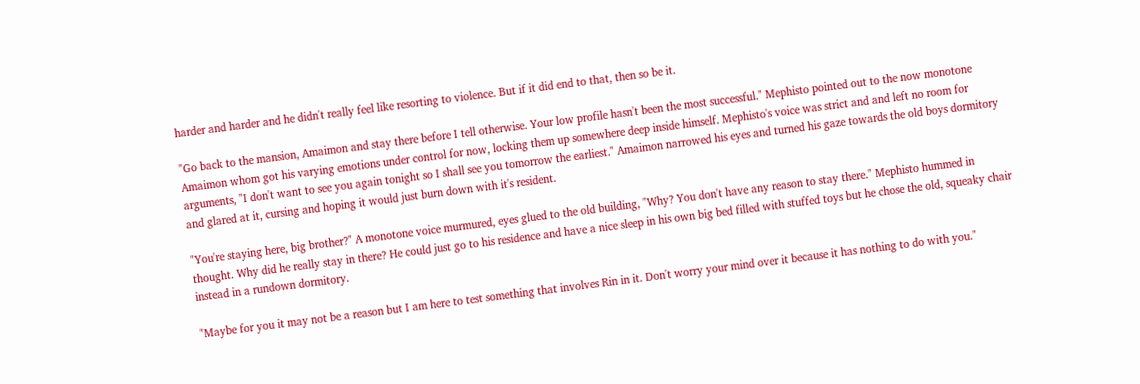harder and harder and he didn't really feel like resorting to violence. But if it did end to that, then so be it.

"Go back to the mansion, Amaimon and stay there before I tell otherwise. Your low profile hasn't been the most successful." Mephisto pointed out to the now monotone Amaimon whom got his varying emotions under control for now, locking them up somewhere deep inside himself. Mephisto's voice was strict and and left no room for arguments, "I don't want to see you again tonight so I shall see you tomorrow the earliest." Amaimon narrowed his eyes and turned his gaze towards the old boys dormitory and glared at it, cursing and hoping it would just burn down with it's resident.

"You're staying here, big brother?" A monotone voice murmured, eyes glued to the old building, "Why? You don't have any reason to stay there." Mephisto hummed in thought. Why did he really stay in there? He could just go to his residence and have a nice sleep in his own big bed filled with stuffed toys but he chose the old, squeaky chair instead in a rundown dormitory.

"Maybe for you it may not be a reason but I am here to test something that involves Rin in it. Don't worry your mind over it because it has nothing to do with you."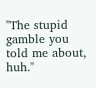"The stupid gamble you told me about, huh."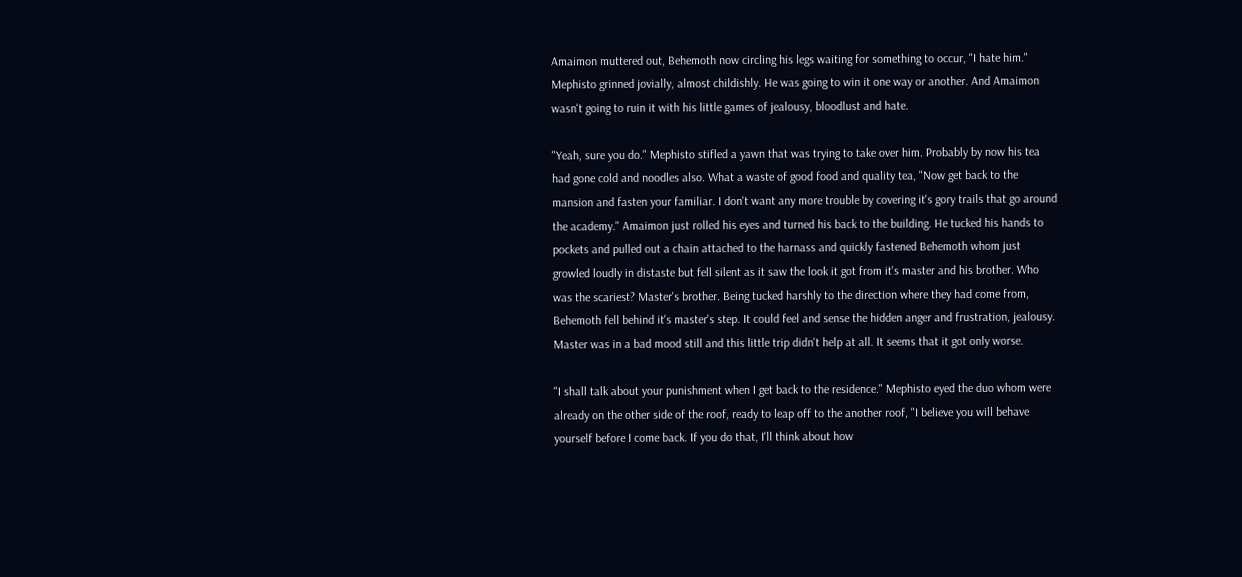Amaimon muttered out, Behemoth now circling his legs waiting for something to occur, "I hate him." Mephisto grinned jovially, almost childishly. He was going to win it one way or another. And Amaimon wasn't going to ruin it with his little games of jealousy, bloodlust and hate.

"Yeah, sure you do." Mephisto stifled a yawn that was trying to take over him. Probably by now his tea had gone cold and noodles also. What a waste of good food and quality tea, "Now get back to the mansion and fasten your familiar. I don't want any more trouble by covering it's gory trails that go around the academy." Amaimon just rolled his eyes and turned his back to the building. He tucked his hands to pockets and pulled out a chain attached to the harnass and quickly fastened Behemoth whom just growled loudly in distaste but fell silent as it saw the look it got from it's master and his brother. Who was the scariest? Master's brother. Being tucked harshly to the direction where they had come from, Behemoth fell behind it's master's step. It could feel and sense the hidden anger and frustration, jealousy. Master was in a bad mood still and this little trip didn't help at all. It seems that it got only worse.

"I shall talk about your punishment when I get back to the residence." Mephisto eyed the duo whom were already on the other side of the roof, ready to leap off to the another roof, "I believe you will behave yourself before I come back. If you do that, I'll think about how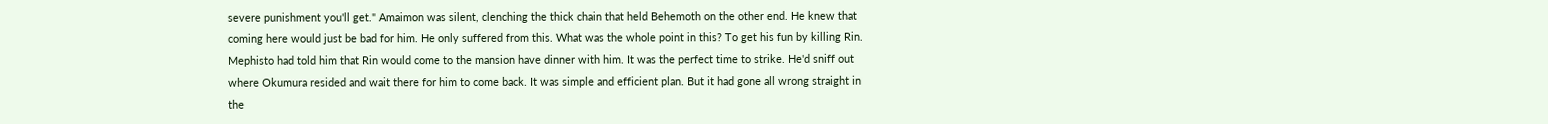severe punishment you'll get." Amaimon was silent, clenching the thick chain that held Behemoth on the other end. He knew that coming here would just be bad for him. He only suffered from this. What was the whole point in this? To get his fun by killing Rin. Mephisto had told him that Rin would come to the mansion have dinner with him. It was the perfect time to strike. He'd sniff out where Okumura resided and wait there for him to come back. It was simple and efficient plan. But it had gone all wrong straight in the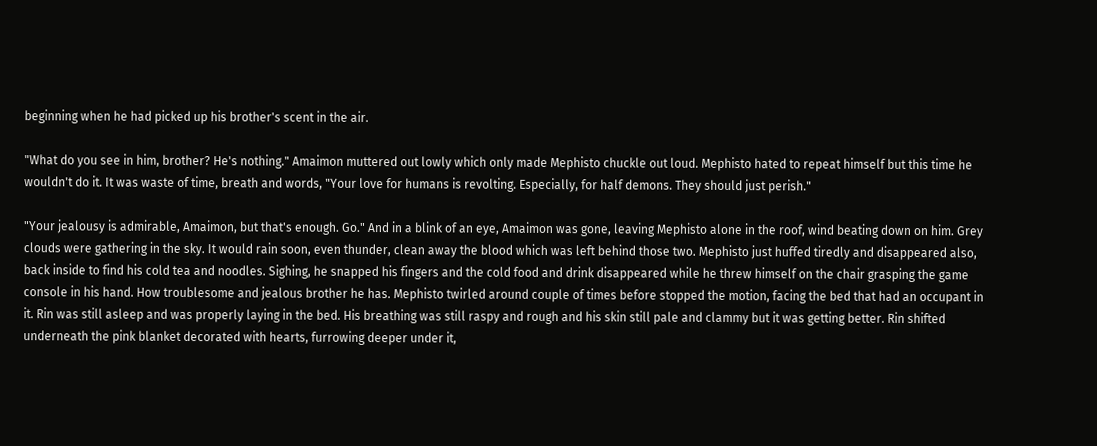beginning when he had picked up his brother's scent in the air.

"What do you see in him, brother? He's nothing." Amaimon muttered out lowly which only made Mephisto chuckle out loud. Mephisto hated to repeat himself but this time he wouldn't do it. It was waste of time, breath and words, "Your love for humans is revolting. Especially, for half demons. They should just perish."

"Your jealousy is admirable, Amaimon, but that's enough. Go." And in a blink of an eye, Amaimon was gone, leaving Mephisto alone in the roof, wind beating down on him. Grey clouds were gathering in the sky. It would rain soon, even thunder, clean away the blood which was left behind those two. Mephisto just huffed tiredly and disappeared also, back inside to find his cold tea and noodles. Sighing, he snapped his fingers and the cold food and drink disappeared while he threw himself on the chair grasping the game console in his hand. How troublesome and jealous brother he has. Mephisto twirled around couple of times before stopped the motion, facing the bed that had an occupant in it. Rin was still asleep and was properly laying in the bed. His breathing was still raspy and rough and his skin still pale and clammy but it was getting better. Rin shifted underneath the pink blanket decorated with hearts, furrowing deeper under it,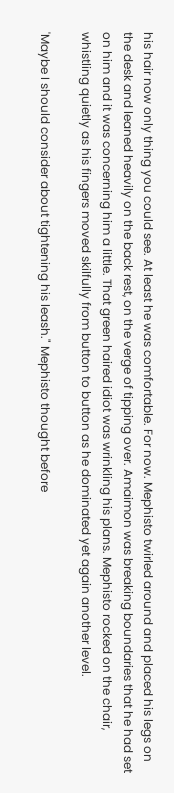his hair now only thing you could see. At least he was comfortable. For now. Mephisto twirled around and placed his legs on the desk and leaned heavily on the back rest, on the verge of tipping over. Amaimon was breaking boundaries that he had set on him and it was concerning him a little. That green haired idiot was wrinkling his plans. Mephisto rocked on the chair, whistling quietly as his fingers moved skilfully from button to button as he dominated yet again another level.

'Maybe I should consider about tightening his leash." Mephisto thought before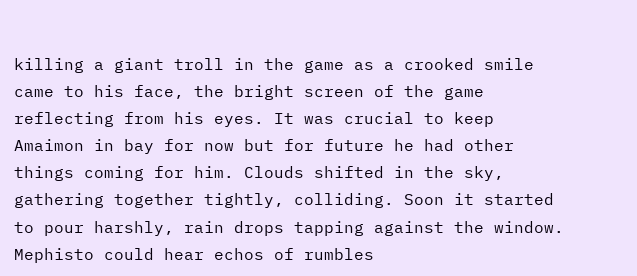killing a giant troll in the game as a crooked smile came to his face, the bright screen of the game reflecting from his eyes. It was crucial to keep Amaimon in bay for now but for future he had other things coming for him. Clouds shifted in the sky, gathering together tightly, colliding. Soon it started to pour harshly, rain drops tapping against the window. Mephisto could hear echos of rumbles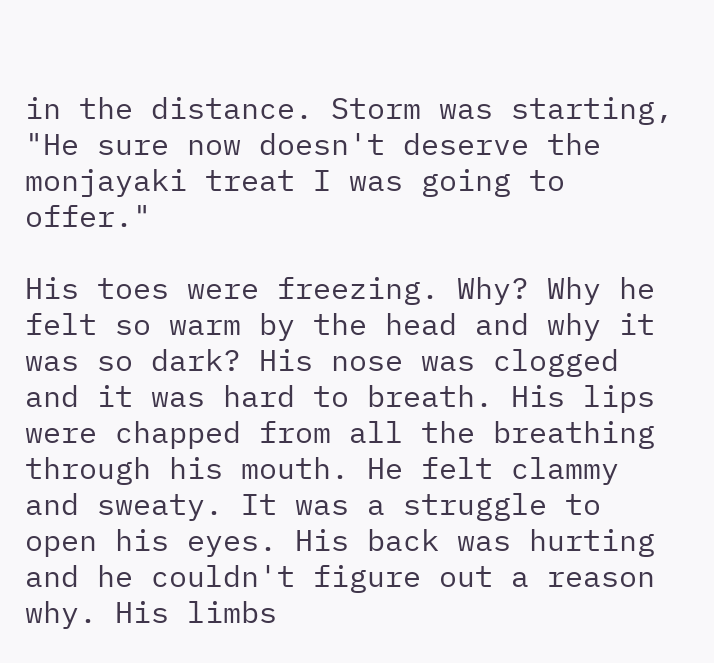in the distance. Storm was starting, "He sure now doesn't deserve the monjayaki treat I was going to offer."

His toes were freezing. Why? Why he felt so warm by the head and why it was so dark? His nose was clogged and it was hard to breath. His lips were chapped from all the breathing through his mouth. He felt clammy and sweaty. It was a struggle to open his eyes. His back was hurting and he couldn't figure out a reason why. His limbs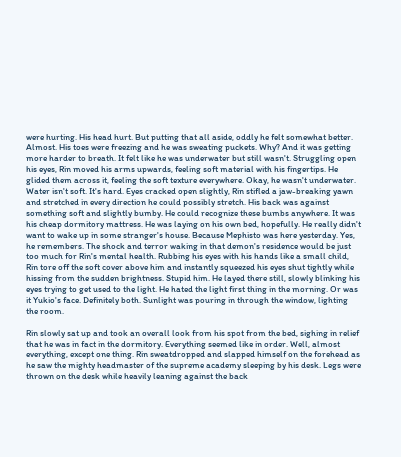were hurting. His head hurt. But putting that all aside, oddly he felt somewhat better. Almost. His toes were freezing and he was sweating puckets. Why? And it was getting more harder to breath. It felt like he was underwater but still wasn't. Struggling open his eyes, Rin moved his arms upwards, feeling soft material with his fingertips. He glided them across it, feeling the soft texture everywhere. Okay, he wasn't underwater. Water isn't soft. It's hard. Eyes cracked open slightly, Rin stifled a jaw-breaking yawn and stretched in every direction he could possibly stretch. His back was against something soft and slightly bumby. He could recognize these bumbs anywhere. It was his cheap dormitory mattress. He was laying on his own bed, hopefully. He really didn't want to wake up in some stranger's house. Because Mephisto was here yesterday. Yes, he remembers. The shock and terror waking in that demon's residence would be just too much for Rin's mental health. Rubbing his eyes with his hands like a small child, Rin tore off the soft cover above him and instantly squeezed his eyes shut tightly while hissing from the sudden brightness. Stupid him. He layed there still, slowly blinking his eyes trying to get used to the light. He hated the light first thing in the morning. Or was it Yukio's face. Definitely both. Sunlight was pouring in through the window, lighting the room.

Rin slowly sat up and took an overall look from his spot from the bed, sighing in relief that he was in fact in the dormitory. Everything seemed like in order. Well, almost everything, except one thing. Rin sweatdropped and slapped himself on the forehead as he saw the mighty headmaster of the supreme academy sleeping by his desk. Legs were thrown on the desk while heavily leaning against the back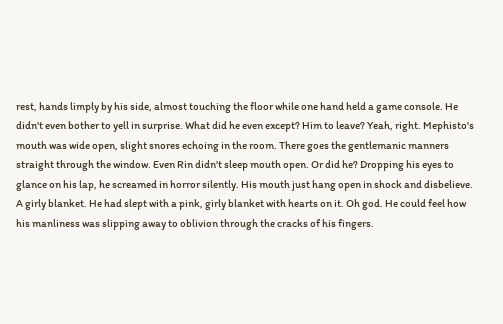rest, hands limply by his side, almost touching the floor while one hand held a game console. He didn't even bother to yell in surprise. What did he even except? Him to leave? Yeah, right. Mephisto's mouth was wide open, slight snores echoing in the room. There goes the gentlemanic manners straight through the window. Even Rin didn't sleep mouth open. Or did he? Dropping his eyes to glance on his lap, he screamed in horror silently. His mouth just hang open in shock and disbelieve. A girly blanket. He had slept with a pink, girly blanket with hearts on it. Oh god. He could feel how his manliness was slipping away to oblivion through the cracks of his fingers.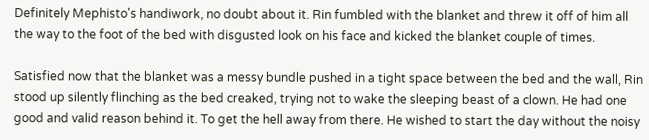Definitely Mephisto's handiwork, no doubt about it. Rin fumbled with the blanket and threw it off of him all the way to the foot of the bed with disgusted look on his face and kicked the blanket couple of times.

Satisfied now that the blanket was a messy bundle pushed in a tight space between the bed and the wall, Rin stood up silently flinching as the bed creaked, trying not to wake the sleeping beast of a clown. He had one good and valid reason behind it. To get the hell away from there. He wished to start the day without the noisy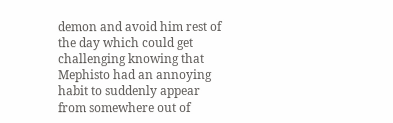demon and avoid him rest of the day which could get challenging knowing that Mephisto had an annoying habit to suddenly appear from somewhere out of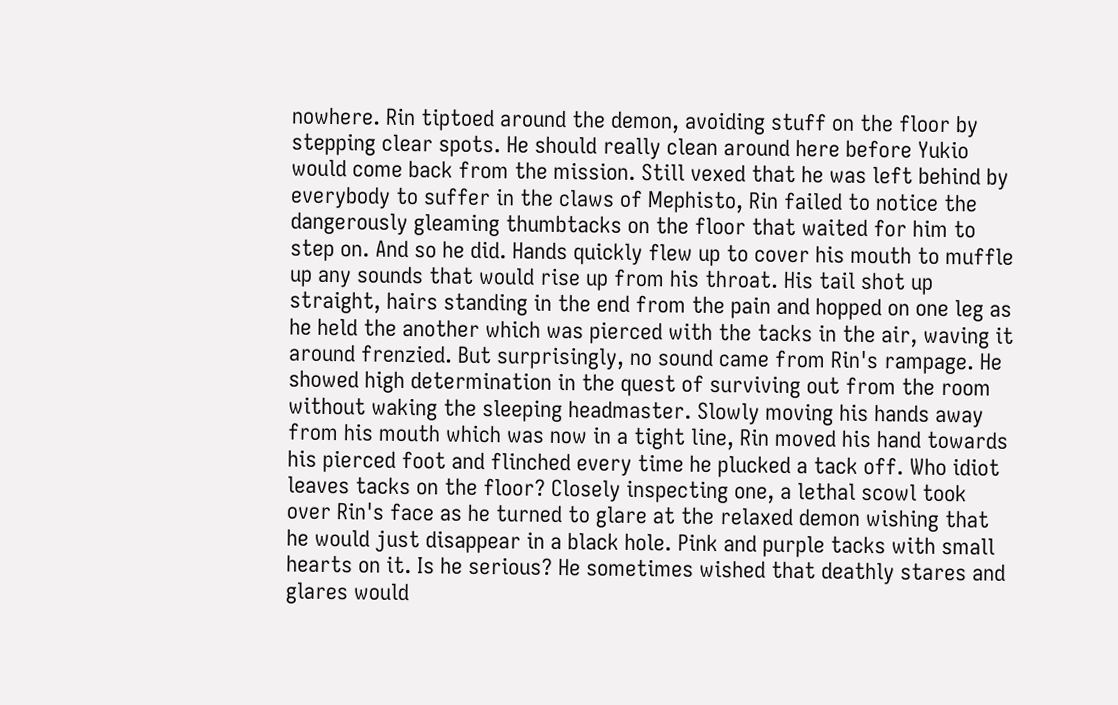nowhere. Rin tiptoed around the demon, avoiding stuff on the floor by stepping clear spots. He should really clean around here before Yukio would come back from the mission. Still vexed that he was left behind by everybody to suffer in the claws of Mephisto, Rin failed to notice the dangerously gleaming thumbtacks on the floor that waited for him to step on. And so he did. Hands quickly flew up to cover his mouth to muffle up any sounds that would rise up from his throat. His tail shot up straight, hairs standing in the end from the pain and hopped on one leg as he held the another which was pierced with the tacks in the air, waving it around frenzied. But surprisingly, no sound came from Rin's rampage. He showed high determination in the quest of surviving out from the room without waking the sleeping headmaster. Slowly moving his hands away from his mouth which was now in a tight line, Rin moved his hand towards his pierced foot and flinched every time he plucked a tack off. Who idiot leaves tacks on the floor? Closely inspecting one, a lethal scowl took over Rin's face as he turned to glare at the relaxed demon wishing that he would just disappear in a black hole. Pink and purple tacks with small hearts on it. Is he serious? He sometimes wished that deathly stares and glares would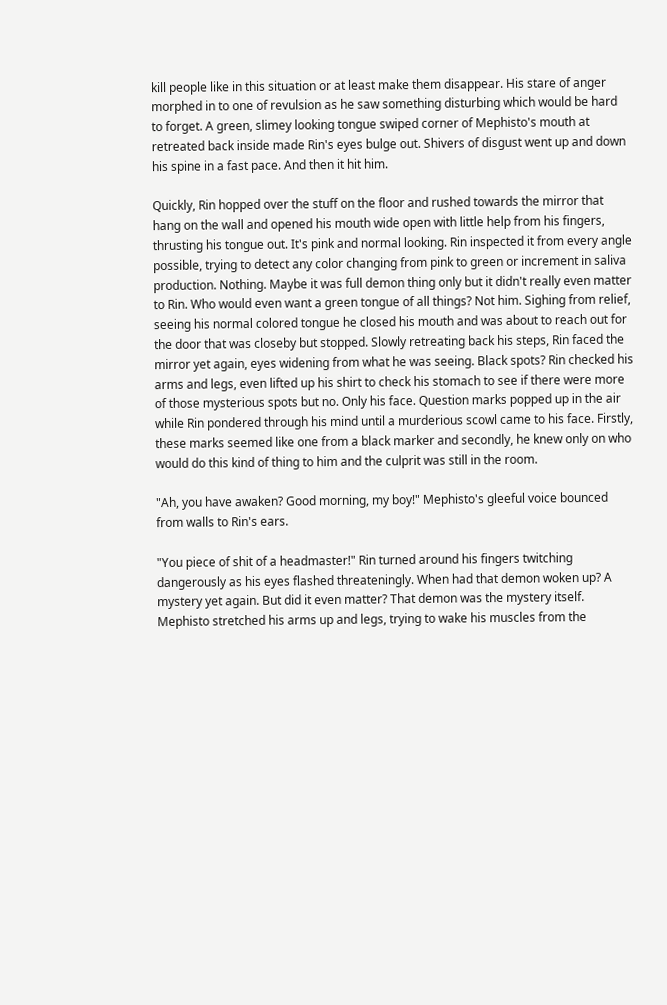kill people like in this situation or at least make them disappear. His stare of anger morphed in to one of revulsion as he saw something disturbing which would be hard to forget. A green, slimey looking tongue swiped corner of Mephisto's mouth at retreated back inside made Rin's eyes bulge out. Shivers of disgust went up and down his spine in a fast pace. And then it hit him.

Quickly, Rin hopped over the stuff on the floor and rushed towards the mirror that hang on the wall and opened his mouth wide open with little help from his fingers, thrusting his tongue out. It's pink and normal looking. Rin inspected it from every angle possible, trying to detect any color changing from pink to green or increment in saliva production. Nothing. Maybe it was full demon thing only but it didn't really even matter to Rin. Who would even want a green tongue of all things? Not him. Sighing from relief, seeing his normal colored tongue he closed his mouth and was about to reach out for the door that was closeby but stopped. Slowly retreating back his steps, Rin faced the mirror yet again, eyes widening from what he was seeing. Black spots? Rin checked his arms and legs, even lifted up his shirt to check his stomach to see if there were more of those mysterious spots but no. Only his face. Question marks popped up in the air while Rin pondered through his mind until a murderious scowl came to his face. Firstly, these marks seemed like one from a black marker and secondly, he knew only on who would do this kind of thing to him and the culprit was still in the room.

"Ah, you have awaken? Good morning, my boy!" Mephisto's gleeful voice bounced from walls to Rin's ears.

"You piece of shit of a headmaster!" Rin turned around his fingers twitching dangerously as his eyes flashed threateningly. When had that demon woken up? A mystery yet again. But did it even matter? That demon was the mystery itself. Mephisto stretched his arms up and legs, trying to wake his muscles from the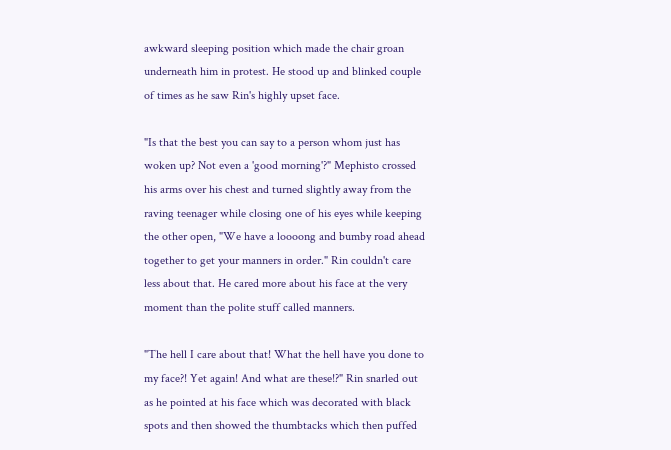awkward sleeping position which made the chair groan underneath him in protest. He stood up and blinked couple of times as he saw Rin's highly upset face.

"Is that the best you can say to a person whom just has woken up? Not even a 'good morning'?" Mephisto crossed his arms over his chest and turned slightly away from the raving teenager while closing one of his eyes while keeping the other open, "We have a loooong and bumby road ahead together to get your manners in order." Rin couldn't care less about that. He cared more about his face at the very moment than the polite stuff called manners.

"The hell I care about that! What the hell have you done to my face?! Yet again! And what are these!?" Rin snarled out as he pointed at his face which was decorated with black spots and then showed the thumbtacks which then puffed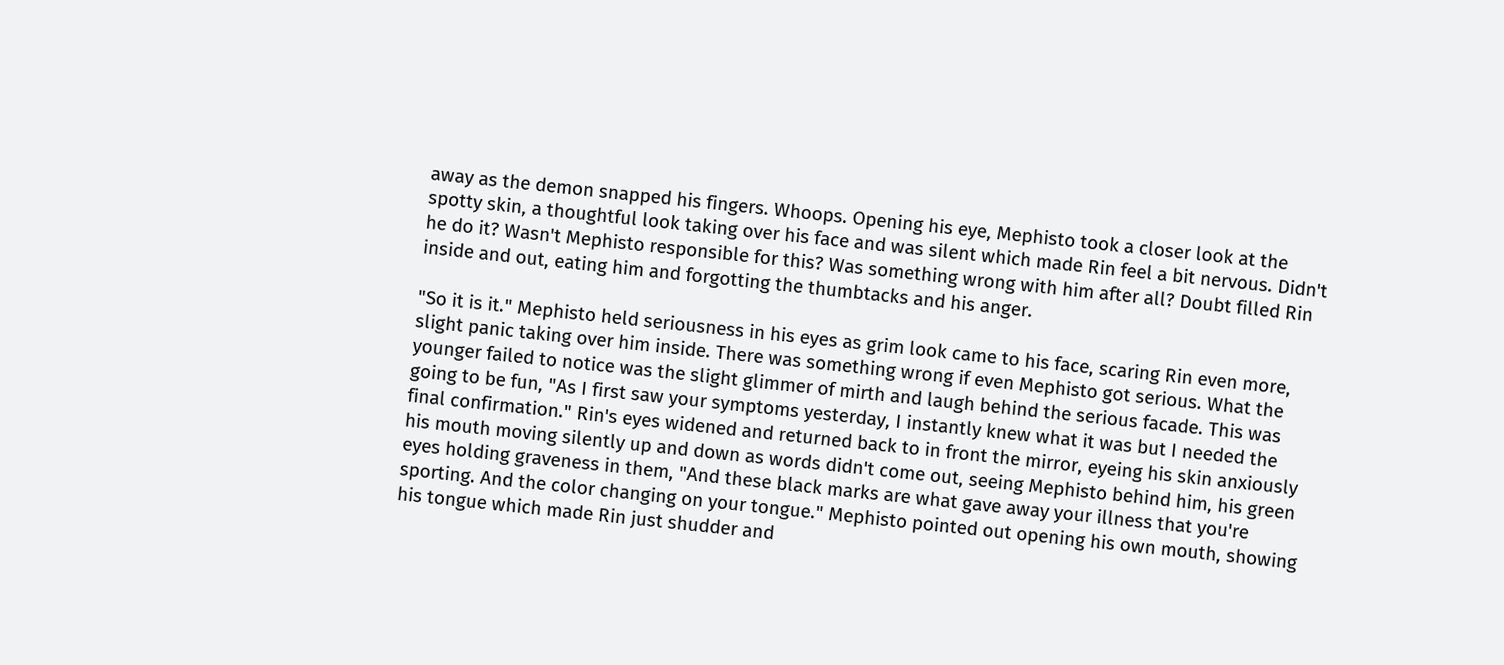away as the demon snapped his fingers. Whoops. Opening his eye, Mephisto took a closer look at the spotty skin, a thoughtful look taking over his face and was silent which made Rin feel a bit nervous. Didn't he do it? Wasn't Mephisto responsible for this? Was something wrong with him after all? Doubt filled Rin inside and out, eating him and forgotting the thumbtacks and his anger.

"So it is it." Mephisto held seriousness in his eyes as grim look came to his face, scaring Rin even more, slight panic taking over him inside. There was something wrong if even Mephisto got serious. What the younger failed to notice was the slight glimmer of mirth and laugh behind the serious facade. This was going to be fun, "As I first saw your symptoms yesterday, I instantly knew what it was but I needed the final confirmation." Rin's eyes widened and returned back to in front the mirror, eyeing his skin anxiously his mouth moving silently up and down as words didn't come out, seeing Mephisto behind him, his green eyes holding graveness in them, "And these black marks are what gave away your illness that you're sporting. And the color changing on your tongue." Mephisto pointed out opening his own mouth, showing his tongue which made Rin just shudder and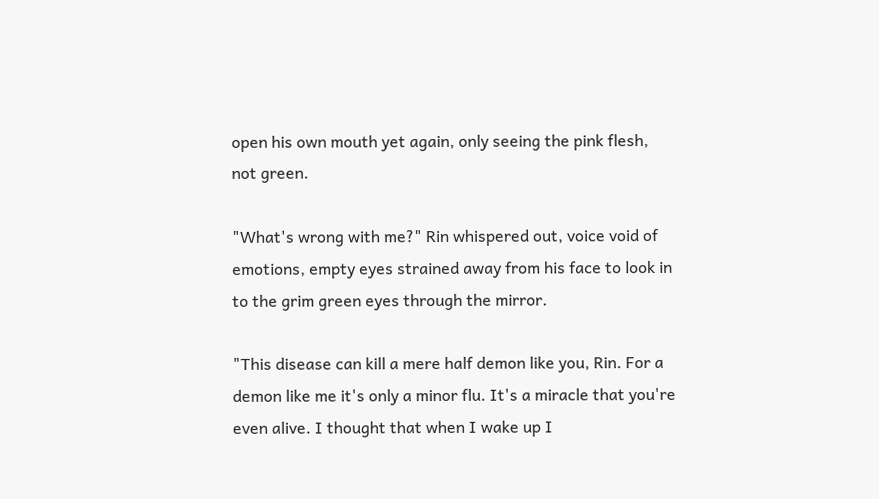open his own mouth yet again, only seeing the pink flesh, not green.

"What's wrong with me?" Rin whispered out, voice void of emotions, empty eyes strained away from his face to look in to the grim green eyes through the mirror.

"This disease can kill a mere half demon like you, Rin. For a demon like me it's only a minor flu. It's a miracle that you're even alive. I thought that when I wake up I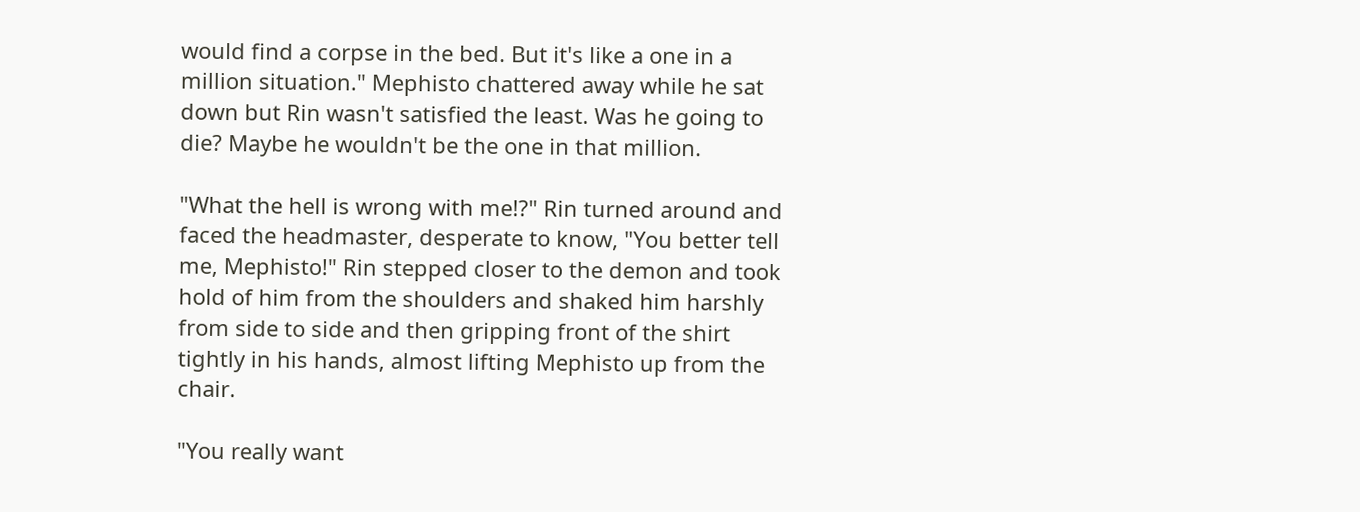would find a corpse in the bed. But it's like a one in a million situation." Mephisto chattered away while he sat down but Rin wasn't satisfied the least. Was he going to die? Maybe he wouldn't be the one in that million.

"What the hell is wrong with me!?" Rin turned around and faced the headmaster, desperate to know, "You better tell me, Mephisto!" Rin stepped closer to the demon and took hold of him from the shoulders and shaked him harshly from side to side and then gripping front of the shirt tightly in his hands, almost lifting Mephisto up from the chair.

"You really want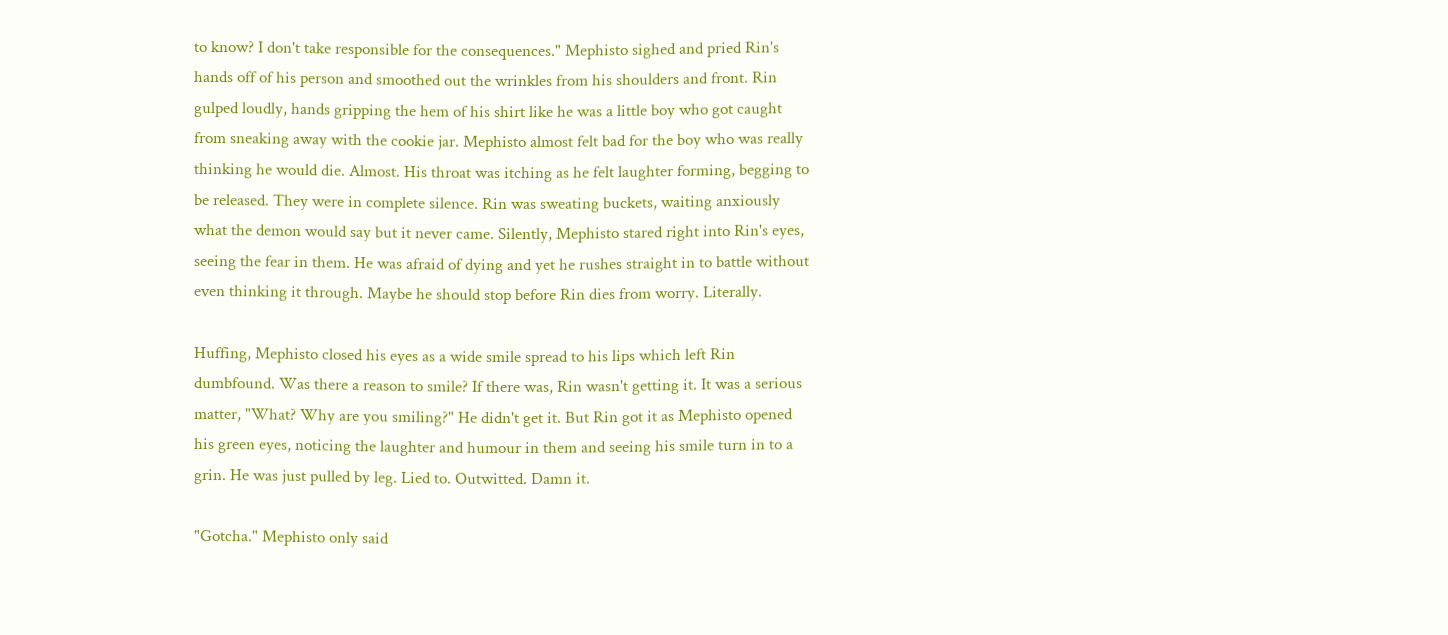to know? I don't take responsible for the consequences." Mephisto sighed and pried Rin's hands off of his person and smoothed out the wrinkles from his shoulders and front. Rin gulped loudly, hands gripping the hem of his shirt like he was a little boy who got caught from sneaking away with the cookie jar. Mephisto almost felt bad for the boy who was really thinking he would die. Almost. His throat was itching as he felt laughter forming, begging to be released. They were in complete silence. Rin was sweating buckets, waiting anxiously what the demon would say but it never came. Silently, Mephisto stared right into Rin's eyes, seeing the fear in them. He was afraid of dying and yet he rushes straight in to battle without even thinking it through. Maybe he should stop before Rin dies from worry. Literally.

Huffing, Mephisto closed his eyes as a wide smile spread to his lips which left Rin dumbfound. Was there a reason to smile? If there was, Rin wasn't getting it. It was a serious matter, "What? Why are you smiling?" He didn't get it. But Rin got it as Mephisto opened his green eyes, noticing the laughter and humour in them and seeing his smile turn in to a grin. He was just pulled by leg. Lied to. Outwitted. Damn it.

"Gotcha." Mephisto only said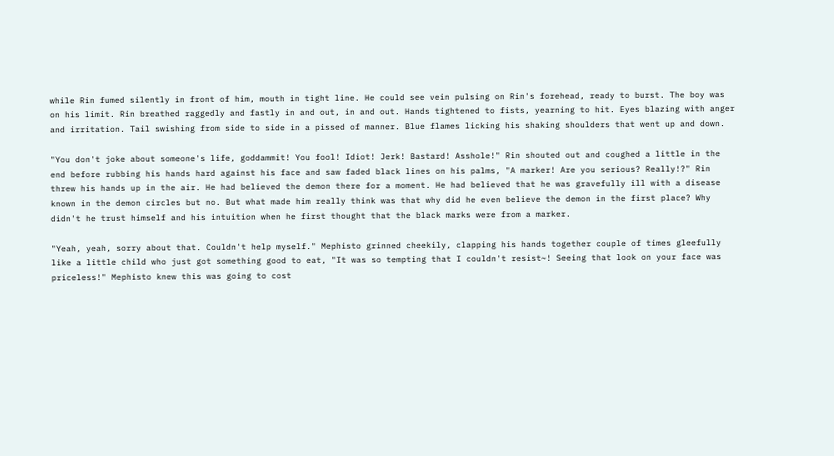while Rin fumed silently in front of him, mouth in tight line. He could see vein pulsing on Rin's forehead, ready to burst. The boy was on his limit. Rin breathed raggedly and fastly in and out, in and out. Hands tightened to fists, yearning to hit. Eyes blazing with anger and irritation. Tail swishing from side to side in a pissed of manner. Blue flames licking his shaking shoulders that went up and down.

"You don't joke about someone's life, goddammit! You fool! Idiot! Jerk! Bastard! Asshole!" Rin shouted out and coughed a little in the end before rubbing his hands hard against his face and saw faded black lines on his palms, "A marker! Are you serious? Really!?" Rin threw his hands up in the air. He had believed the demon there for a moment. He had believed that he was gravefully ill with a disease known in the demon circles but no. But what made him really think was that why did he even believe the demon in the first place? Why didn't he trust himself and his intuition when he first thought that the black marks were from a marker.

"Yeah, yeah, sorry about that. Couldn't help myself." Mephisto grinned cheekily, clapping his hands together couple of times gleefully like a little child who just got something good to eat, "It was so tempting that I couldn't resist~! Seeing that look on your face was priceless!" Mephisto knew this was going to cost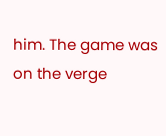him. The game was on the verge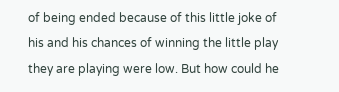of being ended because of this little joke of his and his chances of winning the little play they are playing were low. But how could he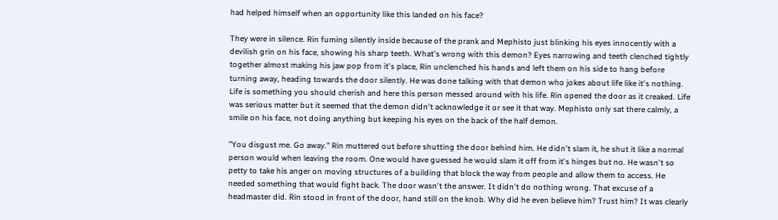had helped himself when an opportunity like this landed on his face?

They were in silence. Rin fuming silently inside because of the prank and Mephisto just blinking his eyes innocently with a devilish grin on his face, showing his sharp teeth. What's wrong with this demon? Eyes narrowing and teeth clenched tightly together almost making his jaw pop from it's place, Rin unclenched his hands and left them on his side to hang before turning away, heading towards the door silently. He was done talking with that demon who jokes about life like it's nothing. Life is something you should cherish and here this person messed around with his life. Rin opened the door as it creaked. Life was serious matter but it seemed that the demon didn't acknowledge it or see it that way. Mephisto only sat there calmly, a smile on his face, not doing anything but keeping his eyes on the back of the half demon.

"You disgust me. Go away." Rin muttered out before shutting the door behind him. He didn't slam it, he shut it like a normal person would when leaving the room. One would have guessed he would slam it off from it's hinges but no. He wasn't so petty to take his anger on moving structures of a building that block the way from people and allow them to access. He needed something that would fight back. The door wasn't the answer. It didn't do nothing wrong. That excuse of a headmaster did. Rin stood in front of the door, hand still on the knob. Why did he even believe him? Trust him? It was clearly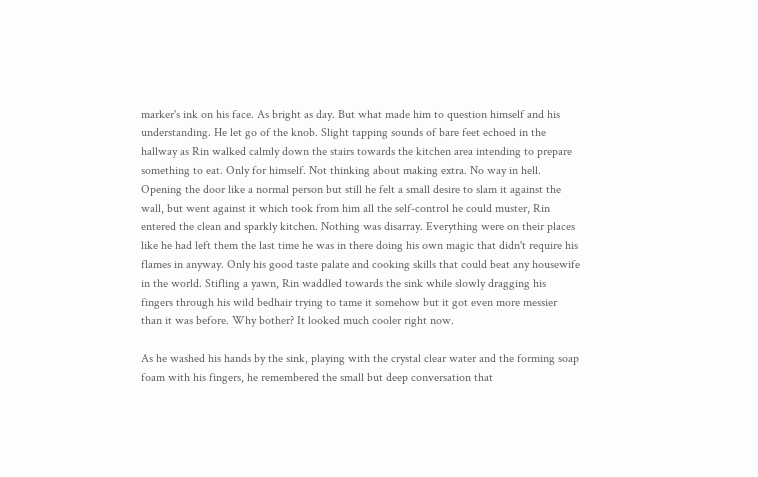marker's ink on his face. As bright as day. But what made him to question himself and his understanding. He let go of the knob. Slight tapping sounds of bare feet echoed in the hallway as Rin walked calmly down the stairs towards the kitchen area intending to prepare something to eat. Only for himself. Not thinking about making extra. No way in hell. Opening the door like a normal person but still he felt a small desire to slam it against the wall, but went against it which took from him all the self-control he could muster, Rin entered the clean and sparkly kitchen. Nothing was disarray. Everything were on their places like he had left them the last time he was in there doing his own magic that didn't require his flames in anyway. Only his good taste palate and cooking skills that could beat any housewife in the world. Stifling a yawn, Rin waddled towards the sink while slowly dragging his fingers through his wild bedhair trying to tame it somehow but it got even more messier than it was before. Why bother? It looked much cooler right now.

As he washed his hands by the sink, playing with the crystal clear water and the forming soap foam with his fingers, he remembered the small but deep conversation that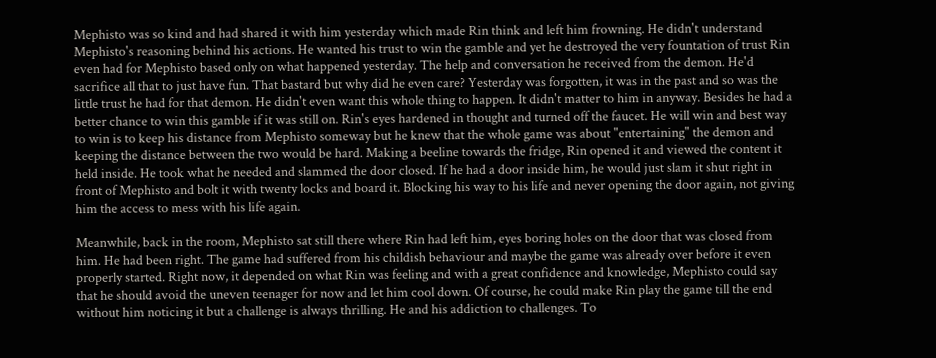Mephisto was so kind and had shared it with him yesterday which made Rin think and left him frowning. He didn't understand Mephisto's reasoning behind his actions. He wanted his trust to win the gamble and yet he destroyed the very fountation of trust Rin even had for Mephisto based only on what happened yesterday. The help and conversation he received from the demon. He'd sacrifice all that to just have fun. That bastard but why did he even care? Yesterday was forgotten, it was in the past and so was the little trust he had for that demon. He didn't even want this whole thing to happen. It didn't matter to him in anyway. Besides he had a better chance to win this gamble if it was still on. Rin's eyes hardened in thought and turned off the faucet. He will win and best way to win is to keep his distance from Mephisto someway but he knew that the whole game was about "entertaining" the demon and keeping the distance between the two would be hard. Making a beeline towards the fridge, Rin opened it and viewed the content it held inside. He took what he needed and slammed the door closed. If he had a door inside him, he would just slam it shut right in front of Mephisto and bolt it with twenty locks and board it. Blocking his way to his life and never opening the door again, not giving him the access to mess with his life again.

Meanwhile, back in the room, Mephisto sat still there where Rin had left him, eyes boring holes on the door that was closed from him. He had been right. The game had suffered from his childish behaviour and maybe the game was already over before it even properly started. Right now, it depended on what Rin was feeling and with a great confidence and knowledge, Mephisto could say that he should avoid the uneven teenager for now and let him cool down. Of course, he could make Rin play the game till the end without him noticing it but a challenge is always thrilling. He and his addiction to challenges. To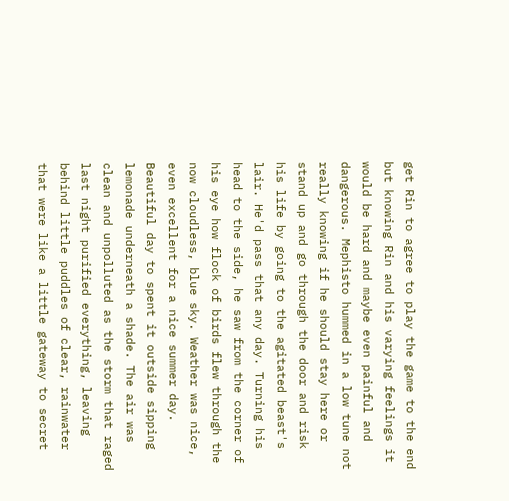get Rin to agree to play the game to the end but knowing Rin and his varying feelings it would be hard and maybe even painful and dangerous. Mephisto hummed in a low tune not really knowing if he should stay here or stand up and go through the door and risk his life by going to the agitated beast's lair. He'd pass that any day. Turning his head to the side, he saw from the corner of his eye how flock of birds flew through the now cloudless, blue sky. Weather was nice, even excellent for a nice summer day. Beautiful day to spent it outside sipping lemonade underneath a shade. The air was clean and unpolluted as the storm that raged last night purified everything, leaving behind little puddles of clear, rainwater that were like a little gateway to secret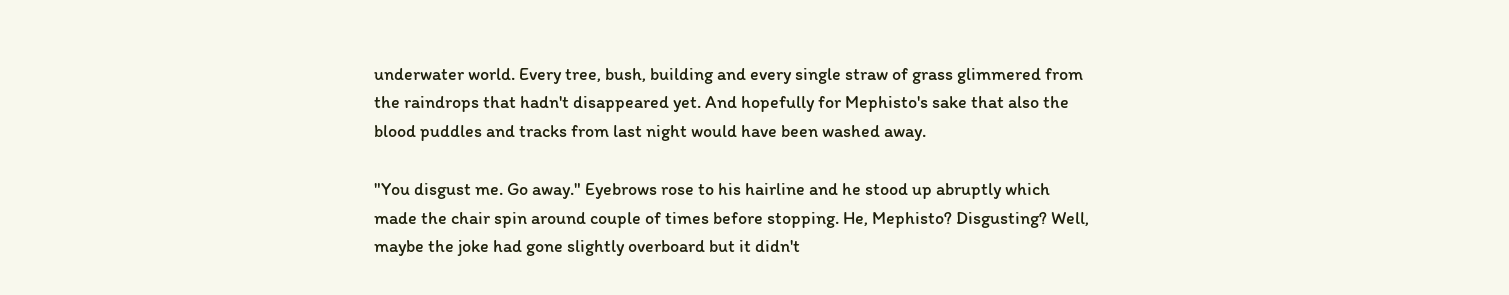underwater world. Every tree, bush, building and every single straw of grass glimmered from the raindrops that hadn't disappeared yet. And hopefully for Mephisto's sake that also the blood puddles and tracks from last night would have been washed away.

"You disgust me. Go away." Eyebrows rose to his hairline and he stood up abruptly which made the chair spin around couple of times before stopping. He, Mephisto? Disgusting? Well, maybe the joke had gone slightly overboard but it didn't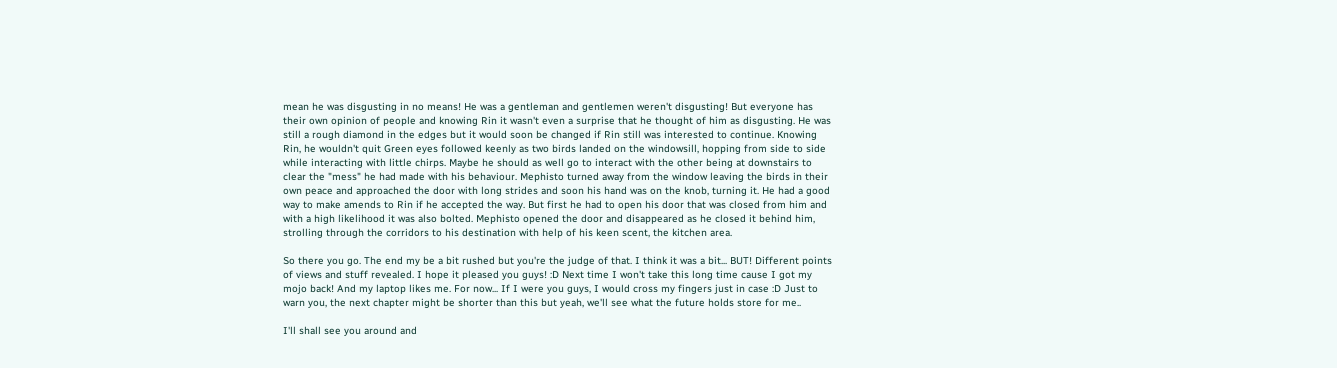mean he was disgusting in no means! He was a gentleman and gentlemen weren't disgusting! But everyone has their own opinion of people and knowing Rin it wasn't even a surprise that he thought of him as disgusting. He was still a rough diamond in the edges but it would soon be changed if Rin still was interested to continue. Knowing Rin, he wouldn't quit Green eyes followed keenly as two birds landed on the windowsill, hopping from side to side while interacting with little chirps. Maybe he should as well go to interact with the other being at downstairs to clear the "mess" he had made with his behaviour. Mephisto turned away from the window leaving the birds in their own peace and approached the door with long strides and soon his hand was on the knob, turning it. He had a good way to make amends to Rin if he accepted the way. But first he had to open his door that was closed from him and with a high likelihood it was also bolted. Mephisto opened the door and disappeared as he closed it behind him, strolling through the corridors to his destination with help of his keen scent, the kitchen area.

So there you go. The end my be a bit rushed but you're the judge of that. I think it was a bit... BUT! Different points of views and stuff revealed. I hope it pleased you guys! :D Next time I won't take this long time cause I got my mojo back! And my laptop likes me. For now... If I were you guys, I would cross my fingers just in case :D Just to warn you, the next chapter might be shorter than this but yeah, we'll see what the future holds store for me..

I'll shall see you around and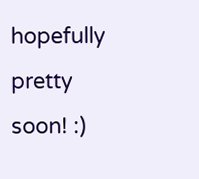hopefully pretty soon! :)